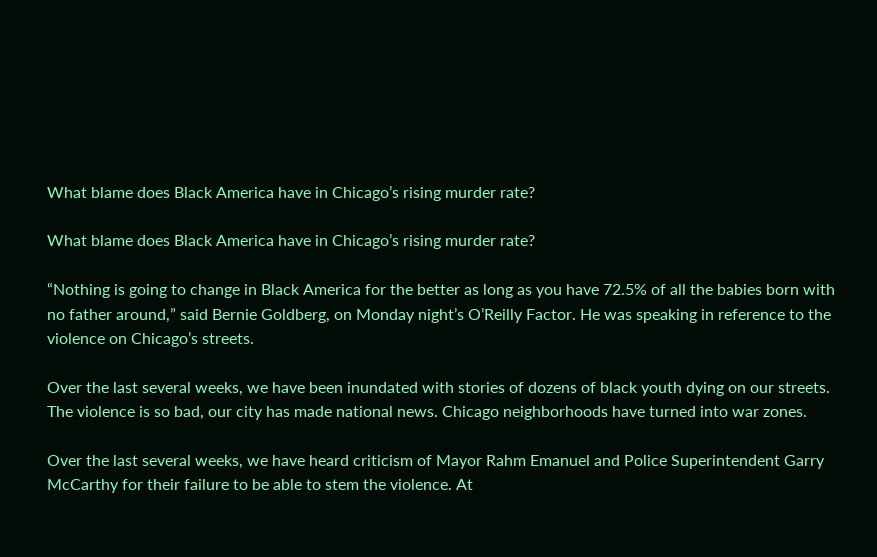What blame does Black America have in Chicago’s rising murder rate?

What blame does Black America have in Chicago’s rising murder rate?

“Nothing is going to change in Black America for the better as long as you have 72.5% of all the babies born with no father around,” said Bernie Goldberg, on Monday night’s O’Reilly Factor. He was speaking in reference to the violence on Chicago’s streets.

Over the last several weeks, we have been inundated with stories of dozens of black youth dying on our streets. The violence is so bad, our city has made national news. Chicago neighborhoods have turned into war zones.

Over the last several weeks, we have heard criticism of Mayor Rahm Emanuel and Police Superintendent Garry McCarthy for their failure to be able to stem the violence. At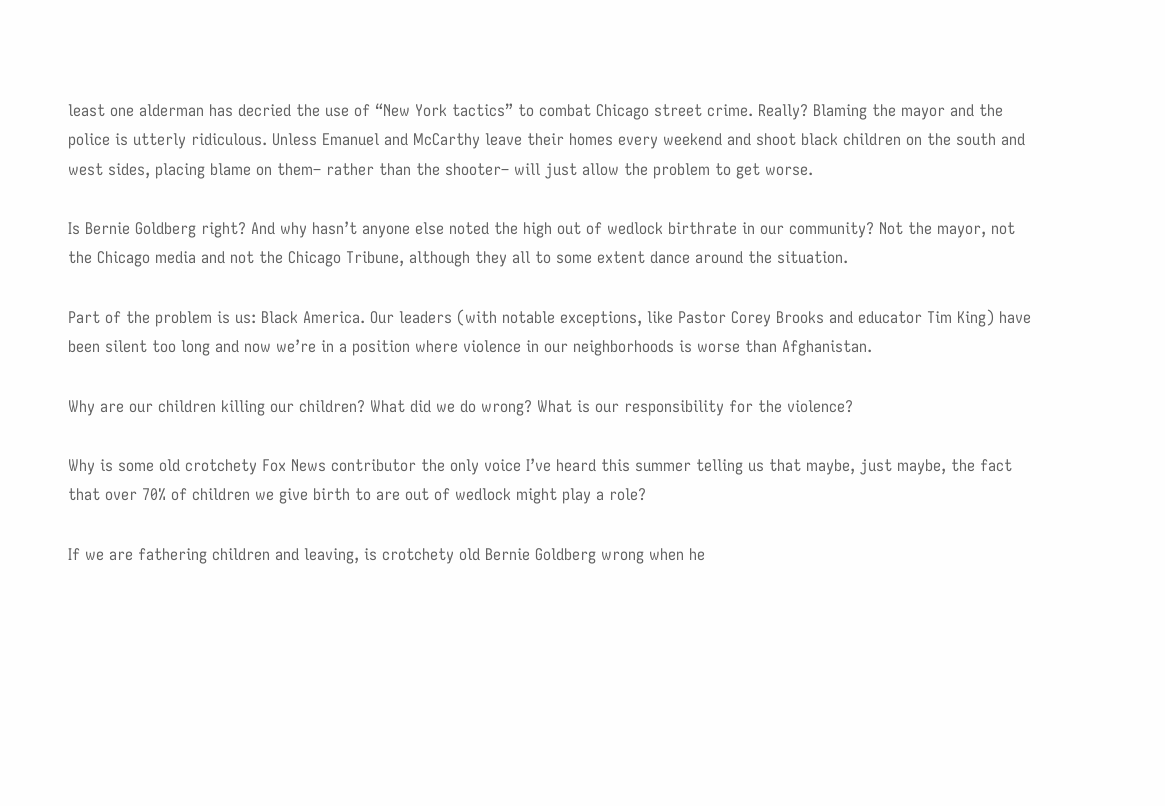least one alderman has decried the use of “New York tactics” to combat Chicago street crime. Really? Blaming the mayor and the police is utterly ridiculous. Unless Emanuel and McCarthy leave their homes every weekend and shoot black children on the south and west sides, placing blame on them– rather than the shooter– will just allow the problem to get worse.

Is Bernie Goldberg right? And why hasn’t anyone else noted the high out of wedlock birthrate in our community? Not the mayor, not the Chicago media and not the Chicago Tribune, although they all to some extent dance around the situation.

Part of the problem is us: Black America. Our leaders (with notable exceptions, like Pastor Corey Brooks and educator Tim King) have been silent too long and now we’re in a position where violence in our neighborhoods is worse than Afghanistan.

Why are our children killing our children? What did we do wrong? What is our responsibility for the violence?

Why is some old crotchety Fox News contributor the only voice I’ve heard this summer telling us that maybe, just maybe, the fact that over 70% of children we give birth to are out of wedlock might play a role?

If we are fathering children and leaving, is crotchety old Bernie Goldberg wrong when he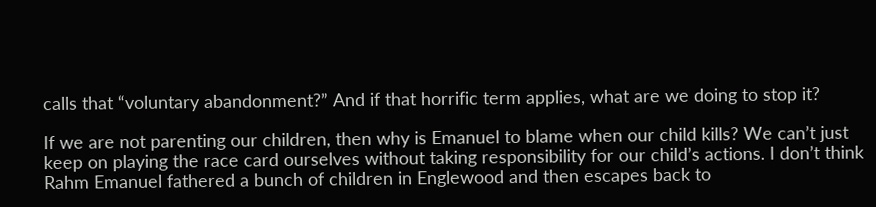calls that “voluntary abandonment?” And if that horrific term applies, what are we doing to stop it?

If we are not parenting our children, then why is Emanuel to blame when our child kills? We can’t just keep on playing the race card ourselves without taking responsibility for our child’s actions. I don’t think Rahm Emanuel fathered a bunch of children in Englewood and then escapes back to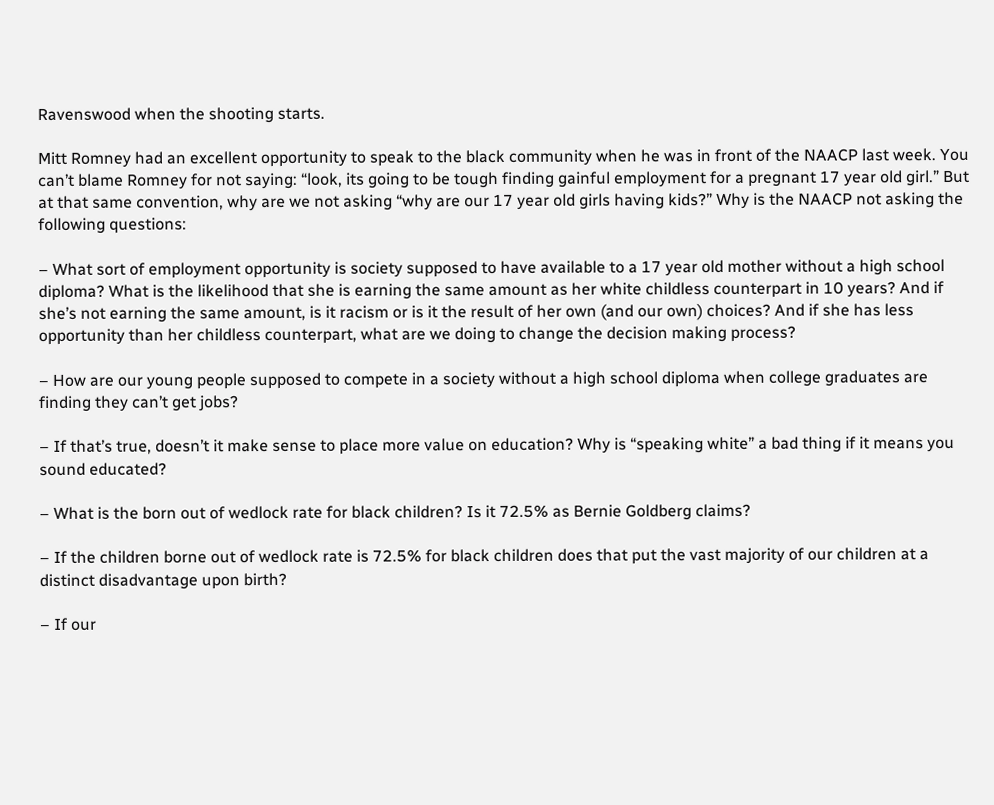Ravenswood when the shooting starts.

Mitt Romney had an excellent opportunity to speak to the black community when he was in front of the NAACP last week. You can’t blame Romney for not saying: “look, its going to be tough finding gainful employment for a pregnant 17 year old girl.” But at that same convention, why are we not asking “why are our 17 year old girls having kids?” Why is the NAACP not asking the following questions:

– What sort of employment opportunity is society supposed to have available to a 17 year old mother without a high school diploma? What is the likelihood that she is earning the same amount as her white childless counterpart in 10 years? And if she’s not earning the same amount, is it racism or is it the result of her own (and our own) choices? And if she has less opportunity than her childless counterpart, what are we doing to change the decision making process?

– How are our young people supposed to compete in a society without a high school diploma when college graduates are finding they can’t get jobs?

– If that’s true, doesn’t it make sense to place more value on education? Why is “speaking white” a bad thing if it means you sound educated?

– What is the born out of wedlock rate for black children? Is it 72.5% as Bernie Goldberg claims?

– If the children borne out of wedlock rate is 72.5% for black children does that put the vast majority of our children at a distinct disadvantage upon birth?

– If our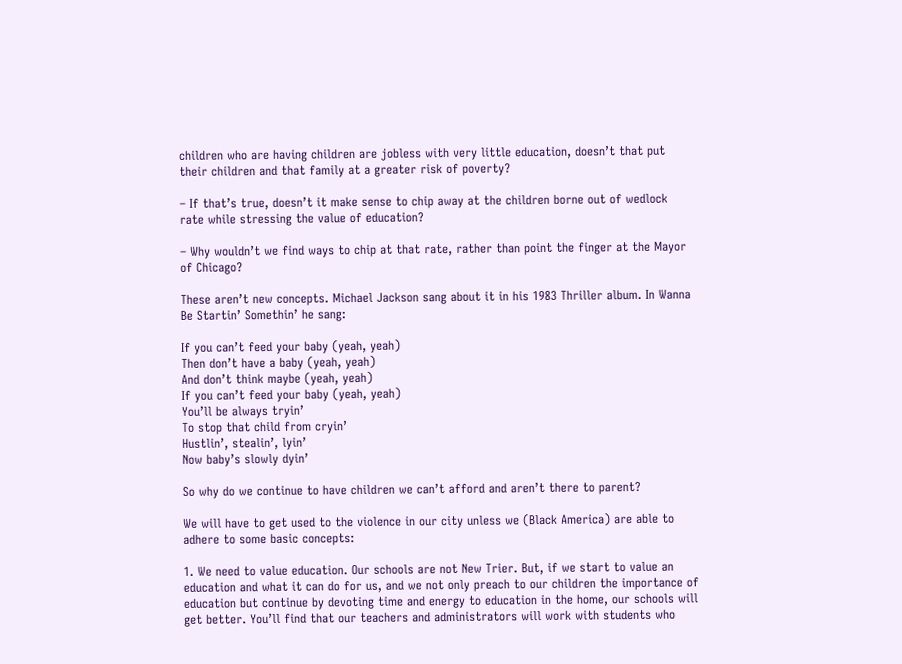children who are having children are jobless with very little education, doesn’t that put their children and that family at a greater risk of poverty?

– If that’s true, doesn’t it make sense to chip away at the children borne out of wedlock rate while stressing the value of education?

– Why wouldn’t we find ways to chip at that rate, rather than point the finger at the Mayor of Chicago?

These aren’t new concepts. Michael Jackson sang about it in his 1983 Thriller album. In Wanna Be Startin’ Somethin’ he sang:

If you can’t feed your baby (yeah, yeah)
Then don’t have a baby (yeah, yeah)
And don’t think maybe (yeah, yeah)
If you can’t feed your baby (yeah, yeah)
You’ll be always tryin’
To stop that child from cryin’
Hustlin’, stealin’, lyin’
Now baby’s slowly dyin’

So why do we continue to have children we can’t afford and aren’t there to parent?

We will have to get used to the violence in our city unless we (Black America) are able to adhere to some basic concepts:

1. We need to value education. Our schools are not New Trier. But, if we start to value an education and what it can do for us, and we not only preach to our children the importance of education but continue by devoting time and energy to education in the home, our schools will get better. You’ll find that our teachers and administrators will work with students who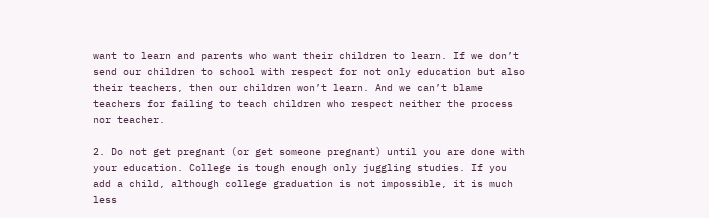want to learn and parents who want their children to learn. If we don’t send our children to school with respect for not only education but also their teachers, then our children won’t learn. And we can’t blame teachers for failing to teach children who respect neither the process nor teacher.

2. Do not get pregnant (or get someone pregnant) until you are done with your education. College is tough enough only juggling studies. If you add a child, although college graduation is not impossible, it is much less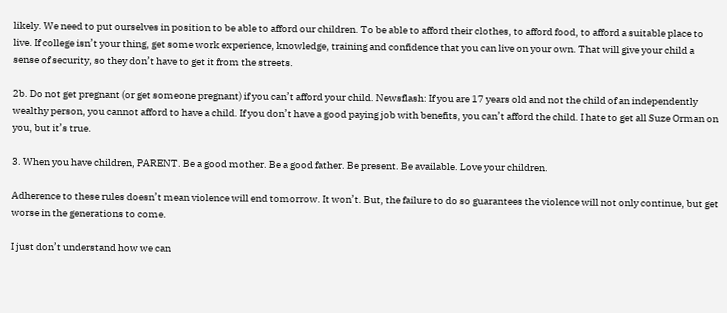likely. We need to put ourselves in position to be able to afford our children. To be able to afford their clothes, to afford food, to afford a suitable place to live. If college isn’t your thing, get some work experience, knowledge, training and confidence that you can live on your own. That will give your child a sense of security, so they don’t have to get it from the streets.

2b. Do not get pregnant (or get someone pregnant) if you can’t afford your child. Newsflash: If you are 17 years old and not the child of an independently wealthy person, you cannot afford to have a child. If you don’t have a good paying job with benefits, you can’t afford the child. I hate to get all Suze Orman on you, but it’s true.

3. When you have children, PARENT. Be a good mother. Be a good father. Be present. Be available. Love your children.

Adherence to these rules doesn’t mean violence will end tomorrow. It won’t. But, the failure to do so guarantees the violence will not only continue, but get worse in the generations to come.

I just don’t understand how we can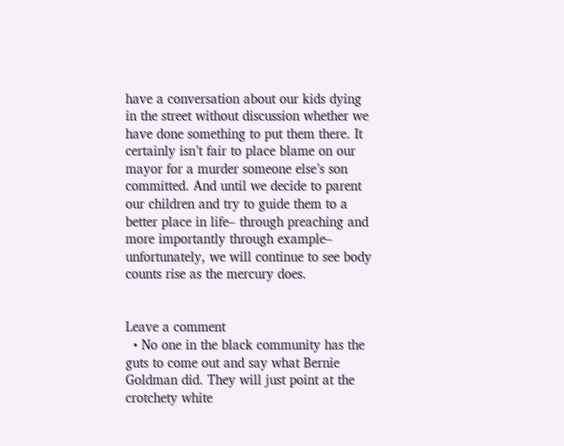have a conversation about our kids dying in the street without discussion whether we have done something to put them there. It certainly isn’t fair to place blame on our mayor for a murder someone else’s son committed. And until we decide to parent our children and try to guide them to a better place in life– through preaching and more importantly through example– unfortunately, we will continue to see body counts rise as the mercury does.


Leave a comment
  • No one in the black community has the guts to come out and say what Bernie Goldman did. They will just point at the crotchety white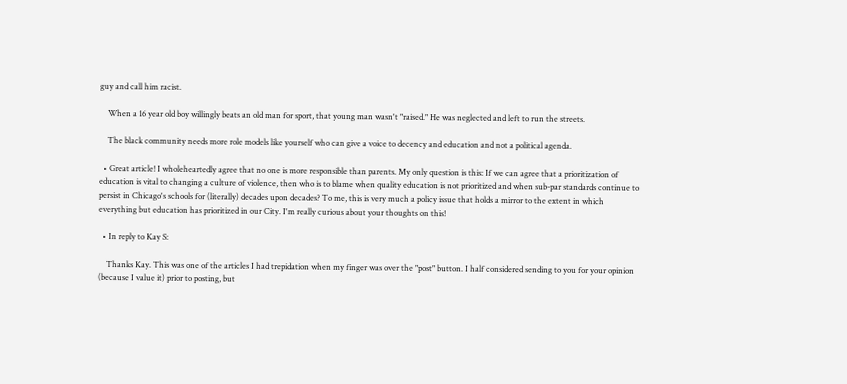guy and call him racist.

    When a 16 year old boy willingly beats an old man for sport, that young man wasn't "raised." He was neglected and left to run the streets.

    The black community needs more role models like yourself who can give a voice to decency and education and not a political agenda.

  • Great article! I wholeheartedly agree that no one is more responsible than parents. My only question is this: If we can agree that a prioritization of education is vital to changing a culture of violence, then who is to blame when quality education is not prioritized and when sub-par standards continue to persist in Chicago's schools for (literally) decades upon decades? To me, this is very much a policy issue that holds a mirror to the extent in which everything but education has prioritized in our City. I'm really curious about your thoughts on this!

  • In reply to Kay S:

    Thanks Kay. This was one of the articles I had trepidation when my finger was over the "post" button. I half considered sending to you for your opinion (because I value it) prior to posting, but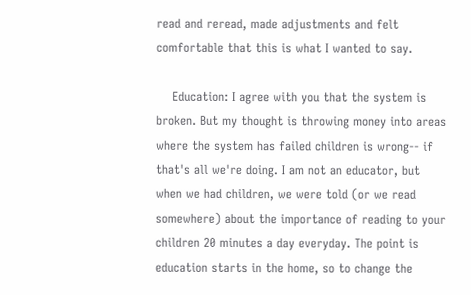read and reread, made adjustments and felt comfortable that this is what I wanted to say.

    Education: I agree with you that the system is broken. But my thought is throwing money into areas where the system has failed children is wrong-- if that's all we're doing. I am not an educator, but when we had children, we were told (or we read somewhere) about the importance of reading to your children 20 minutes a day everyday. The point is education starts in the home, so to change the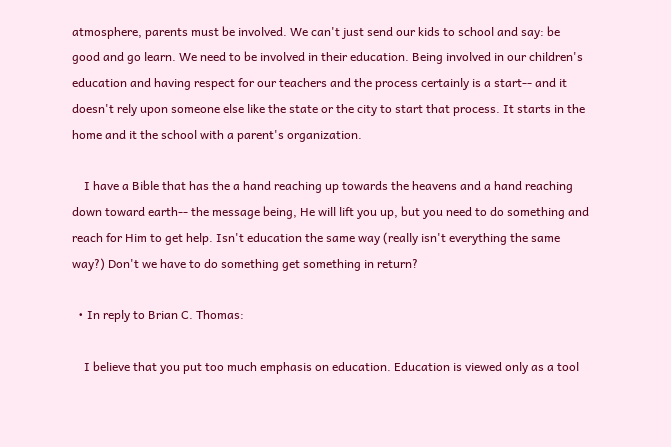atmosphere, parents must be involved. We can't just send our kids to school and say: be good and go learn. We need to be involved in their education. Being involved in our children's education and having respect for our teachers and the process certainly is a start-- and it doesn't rely upon someone else like the state or the city to start that process. It starts in the home and it the school with a parent's organization.

    I have a Bible that has the a hand reaching up towards the heavens and a hand reaching down toward earth-- the message being, He will lift you up, but you need to do something and reach for Him to get help. Isn't education the same way (really isn't everything the same way?) Don't we have to do something get something in return?

  • In reply to Brian C. Thomas:

    I believe that you put too much emphasis on education. Education is viewed only as a tool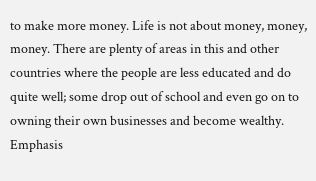to make more money. Life is not about money, money, money. There are plenty of areas in this and other countries where the people are less educated and do quite well; some drop out of school and even go on to owning their own businesses and become wealthy. Emphasis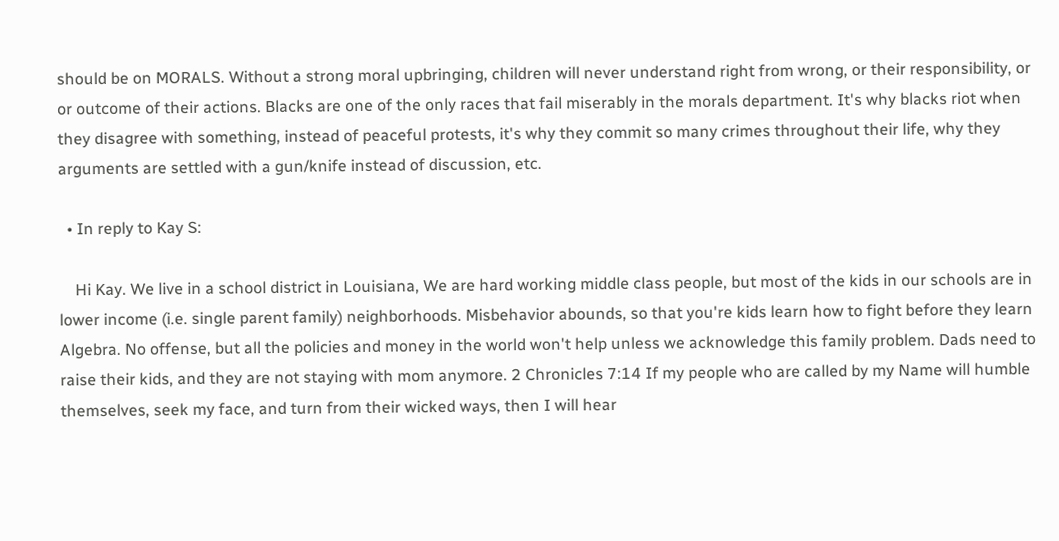should be on MORALS. Without a strong moral upbringing, children will never understand right from wrong, or their responsibility, or or outcome of their actions. Blacks are one of the only races that fail miserably in the morals department. It's why blacks riot when they disagree with something, instead of peaceful protests, it's why they commit so many crimes throughout their life, why they arguments are settled with a gun/knife instead of discussion, etc.

  • In reply to Kay S:

    Hi Kay. We live in a school district in Louisiana, We are hard working middle class people, but most of the kids in our schools are in lower income (i.e. single parent family) neighborhoods. Misbehavior abounds, so that you're kids learn how to fight before they learn Algebra. No offense, but all the policies and money in the world won't help unless we acknowledge this family problem. Dads need to raise their kids, and they are not staying with mom anymore. 2 Chronicles 7:14 If my people who are called by my Name will humble themselves, seek my face, and turn from their wicked ways, then I will hear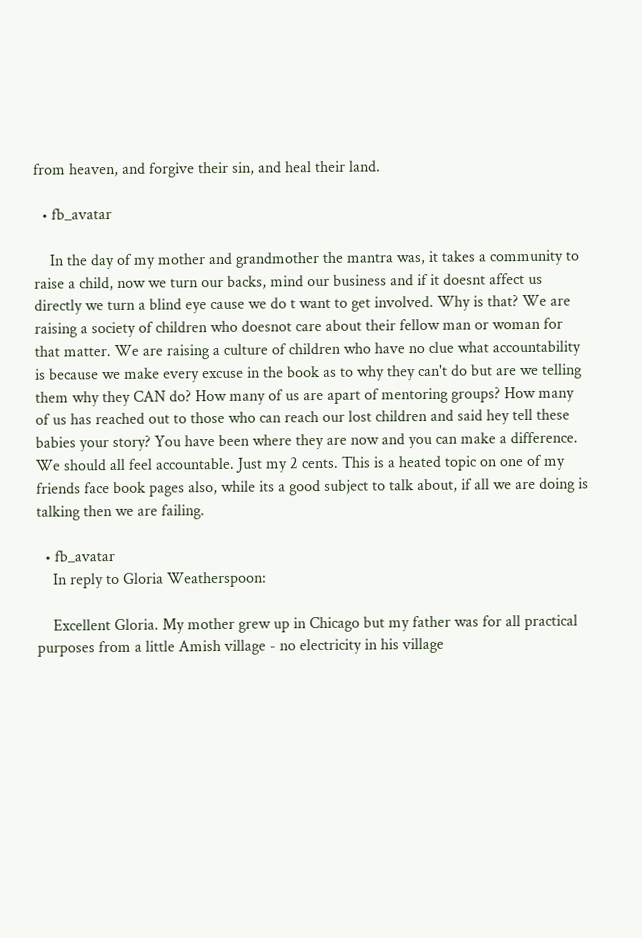from heaven, and forgive their sin, and heal their land.

  • fb_avatar

    In the day of my mother and grandmother the mantra was, it takes a community to raise a child, now we turn our backs, mind our business and if it doesnt affect us directly we turn a blind eye cause we do t want to get involved. Why is that? We are raising a society of children who doesnot care about their fellow man or woman for that matter. We are raising a culture of children who have no clue what accountability is because we make every excuse in the book as to why they can't do but are we telling them why they CAN do? How many of us are apart of mentoring groups? How many of us has reached out to those who can reach our lost children and said hey tell these babies your story? You have been where they are now and you can make a difference. We should all feel accountable. Just my 2 cents. This is a heated topic on one of my friends face book pages also, while its a good subject to talk about, if all we are doing is talking then we are failing.

  • fb_avatar
    In reply to Gloria Weatherspoon:

    Excellent Gloria. My mother grew up in Chicago but my father was for all practical purposes from a little Amish village - no electricity in his village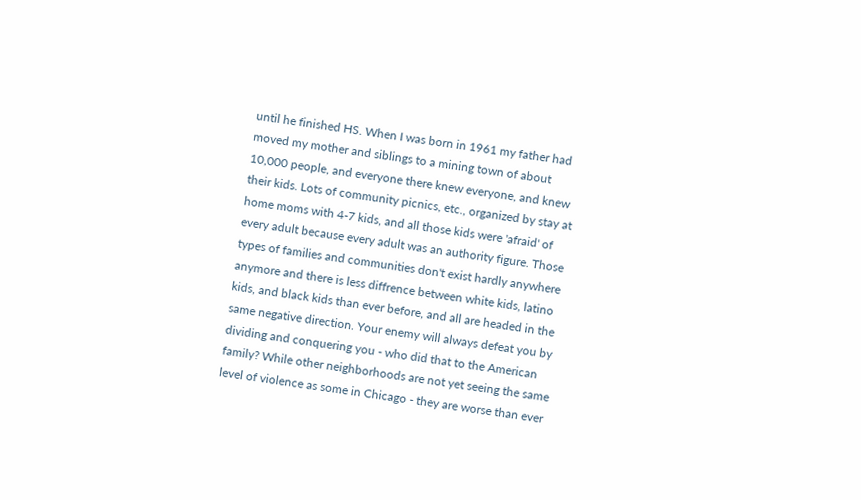until he finished HS. When I was born in 1961 my father had moved my mother and siblings to a mining town of about 10,000 people, and everyone there knew everyone, and knew their kids. Lots of community picnics, etc., organized by stay at home moms with 4-7 kids, and all those kids were 'afraid' of every adult because every adult was an authority figure. Those types of families and communities don't exist hardly anywhere anymore and there is less diffrence between white kids, latino kids, and black kids than ever before, and all are headed in the same negative direction. Your enemy will always defeat you by dividing and conquering you - who did that to the American family? While other neighborhoods are not yet seeing the same level of violence as some in Chicago - they are worse than ever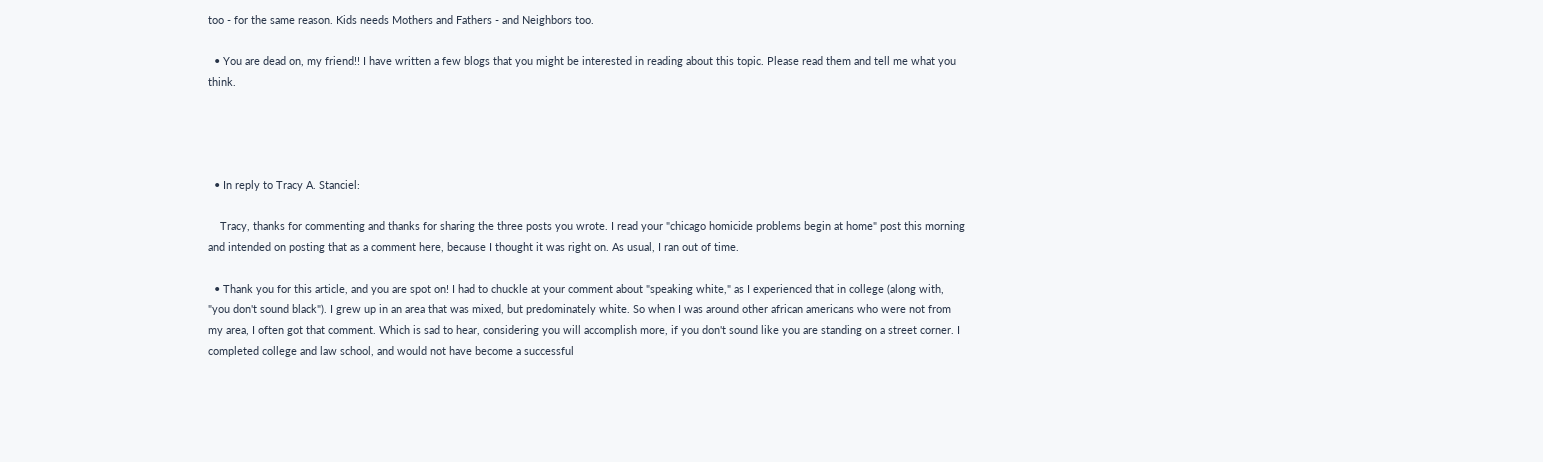too - for the same reason. Kids needs Mothers and Fathers - and Neighbors too.

  • You are dead on, my friend!! I have written a few blogs that you might be interested in reading about this topic. Please read them and tell me what you think.




  • In reply to Tracy A. Stanciel:

    Tracy, thanks for commenting and thanks for sharing the three posts you wrote. I read your "chicago homicide problems begin at home" post this morning and intended on posting that as a comment here, because I thought it was right on. As usual, I ran out of time.

  • Thank you for this article, and you are spot on! I had to chuckle at your comment about "speaking white," as I experienced that in college (along with, "you don't sound black"). I grew up in an area that was mixed, but predominately white. So when I was around other african americans who were not from my area, I often got that comment. Which is sad to hear, considering you will accomplish more, if you don't sound like you are standing on a street corner. I completed college and law school, and would not have become a successful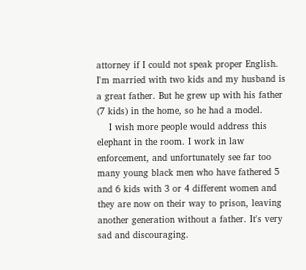attorney if I could not speak proper English. I'm married with two kids and my husband is a great father. But he grew up with his father (7 kids) in the home, so he had a model.
    I wish more people would address this elephant in the room. I work in law enforcement, and unfortunately see far too many young black men who have fathered 5 and 6 kids with 3 or 4 different women and they are now on their way to prison, leaving another generation without a father. It's very sad and discouraging.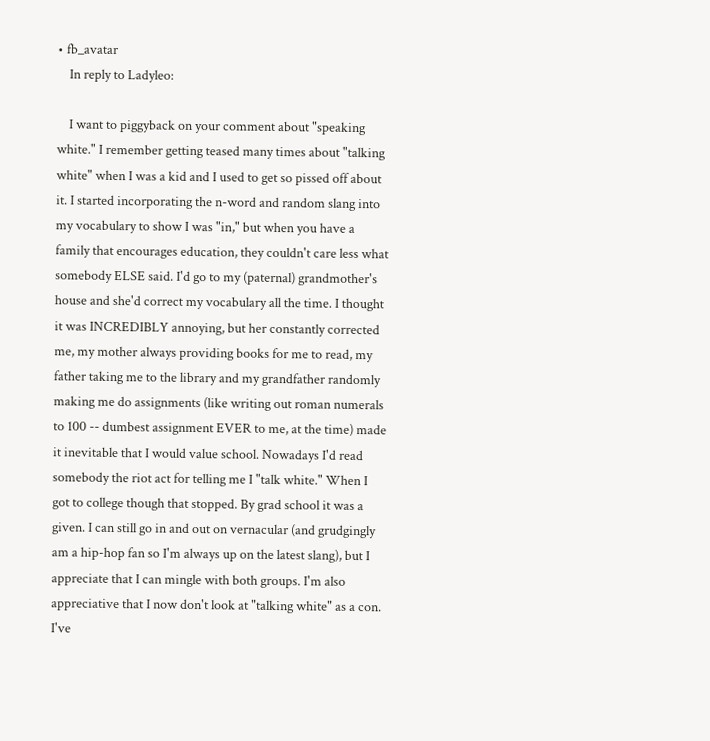• fb_avatar
    In reply to Ladyleo:

    I want to piggyback on your comment about "speaking white." I remember getting teased many times about "talking white" when I was a kid and I used to get so pissed off about it. I started incorporating the n-word and random slang into my vocabulary to show I was "in," but when you have a family that encourages education, they couldn't care less what somebody ELSE said. I'd go to my (paternal) grandmother's house and she'd correct my vocabulary all the time. I thought it was INCREDIBLY annoying, but her constantly corrected me, my mother always providing books for me to read, my father taking me to the library and my grandfather randomly making me do assignments (like writing out roman numerals to 100 -- dumbest assignment EVER to me, at the time) made it inevitable that I would value school. Nowadays I'd read somebody the riot act for telling me I "talk white." When I got to college though that stopped. By grad school it was a given. I can still go in and out on vernacular (and grudgingly am a hip-hop fan so I'm always up on the latest slang), but I appreciate that I can mingle with both groups. I'm also appreciative that I now don't look at "talking white" as a con. I've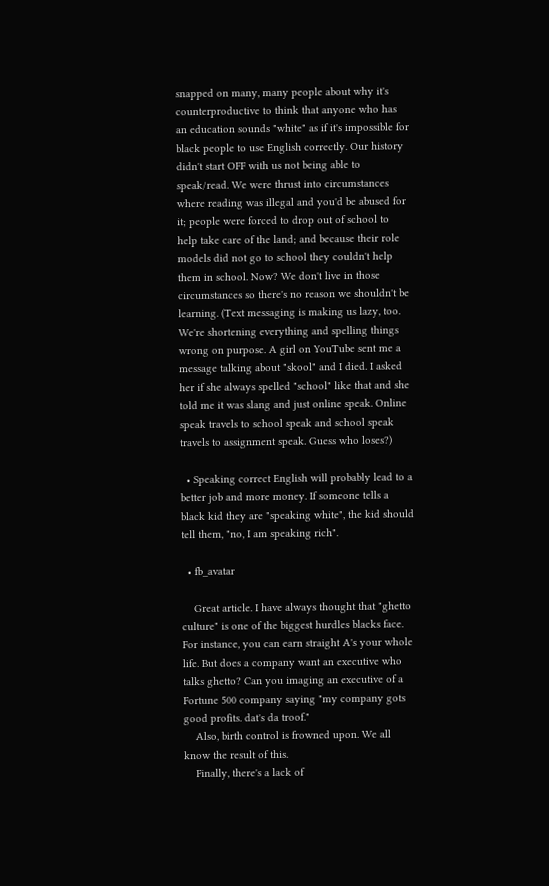snapped on many, many people about why it's counterproductive to think that anyone who has an education sounds "white" as if it's impossible for black people to use English correctly. Our history didn't start OFF with us not being able to speak/read. We were thrust into circumstances where reading was illegal and you'd be abused for it; people were forced to drop out of school to help take care of the land; and because their role models did not go to school they couldn't help them in school. Now? We don't live in those circumstances so there's no reason we shouldn't be learning. (Text messaging is making us lazy, too. We're shortening everything and spelling things wrong on purpose. A girl on YouTube sent me a message talking about "skool" and I died. I asked her if she always spelled "school" like that and she told me it was slang and just online speak. Online speak travels to school speak and school speak travels to assignment speak. Guess who loses?)

  • Speaking correct English will probably lead to a better job and more money. If someone tells a black kid they are "speaking white", the kid should tell them, "no, I am speaking rich".

  • fb_avatar

    Great article. I have always thought that "ghetto culture" is one of the biggest hurdles blacks face. For instance, you can earn straight A's your whole life. But does a company want an executive who talks ghetto? Can you imaging an executive of a Fortune 500 company saying "my company gots good profits. dat's da troof."
    Also, birth control is frowned upon. We all know the result of this.
    Finally, there's a lack of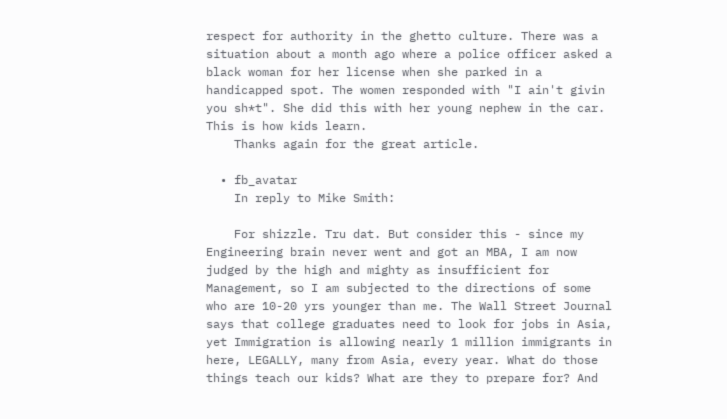respect for authority in the ghetto culture. There was a situation about a month ago where a police officer asked a black woman for her license when she parked in a handicapped spot. The women responded with "I ain't givin you sh*t". She did this with her young nephew in the car. This is how kids learn.
    Thanks again for the great article.

  • fb_avatar
    In reply to Mike Smith:

    For shizzle. Tru dat. But consider this - since my Engineering brain never went and got an MBA, I am now judged by the high and mighty as insufficient for Management, so I am subjected to the directions of some who are 10-20 yrs younger than me. The Wall Street Journal says that college graduates need to look for jobs in Asia, yet Immigration is allowing nearly 1 million immigrants in here, LEGALLY, many from Asia, every year. What do those things teach our kids? What are they to prepare for? And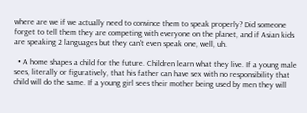where are we if we actually need to convince them to speak properly? Did someone forget to tell them they are competing with everyone on the planet, and if Asian kids are speaking 2 languages but they can't even speak one, well, uh.

  • A home shapes a child for the future. Children learn what they live. If a young male sees, literally or figuratively, that his father can have sex with no responsibility that child will do the same. If a young girl sees their mother being used by men they will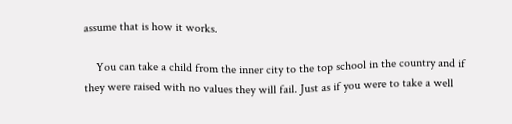assume that is how it works.

    You can take a child from the inner city to the top school in the country and if they were raised with no values they will fail. Just as if you were to take a well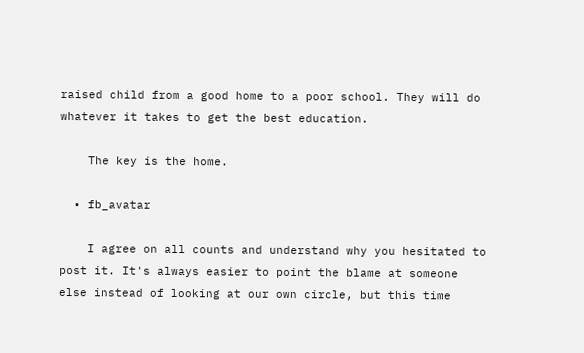raised child from a good home to a poor school. They will do whatever it takes to get the best education.

    The key is the home.

  • fb_avatar

    I agree on all counts and understand why you hesitated to post it. It's always easier to point the blame at someone else instead of looking at our own circle, but this time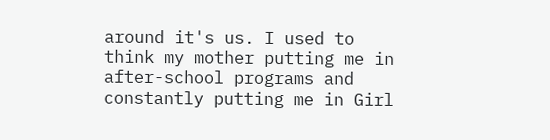around it's us. I used to think my mother putting me in after-school programs and constantly putting me in Girl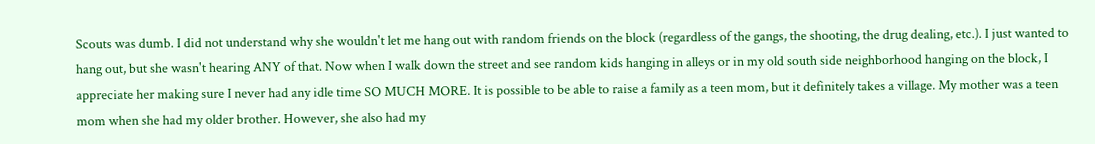Scouts was dumb. I did not understand why she wouldn't let me hang out with random friends on the block (regardless of the gangs, the shooting, the drug dealing, etc.). I just wanted to hang out, but she wasn't hearing ANY of that. Now when I walk down the street and see random kids hanging in alleys or in my old south side neighborhood hanging on the block, I appreciate her making sure I never had any idle time SO MUCH MORE. It is possible to be able to raise a family as a teen mom, but it definitely takes a village. My mother was a teen mom when she had my older brother. However, she also had my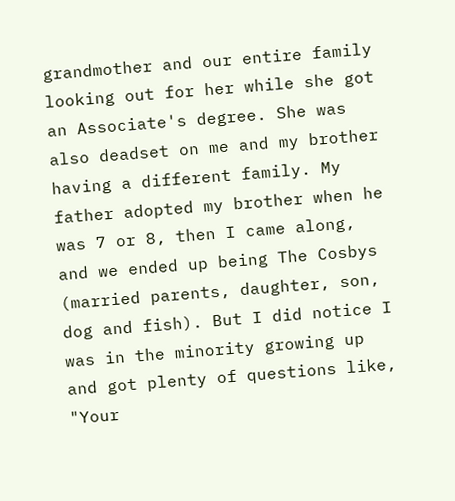grandmother and our entire family looking out for her while she got an Associate's degree. She was also deadset on me and my brother having a different family. My father adopted my brother when he was 7 or 8, then I came along, and we ended up being The Cosbys (married parents, daughter, son, dog and fish). But I did notice I was in the minority growing up and got plenty of questions like, "Your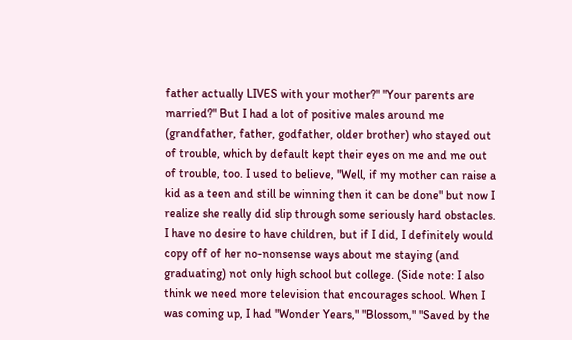father actually LIVES with your mother?" "Your parents are married?" But I had a lot of positive males around me (grandfather, father, godfather, older brother) who stayed out of trouble, which by default kept their eyes on me and me out of trouble, too. I used to believe, "Well, if my mother can raise a kid as a teen and still be winning then it can be done" but now I realize she really did slip through some seriously hard obstacles. I have no desire to have children, but if I did, I definitely would copy off of her no-nonsense ways about me staying (and graduating) not only high school but college. (Side note: I also think we need more television that encourages school. When I was coming up, I had "Wonder Years," "Blossom," "Saved by the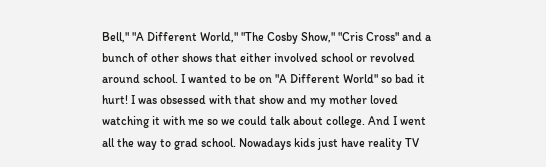Bell," "A Different World," "The Cosby Show," "Cris Cross" and a bunch of other shows that either involved school or revolved around school. I wanted to be on "A Different World" so bad it hurt! I was obsessed with that show and my mother loved watching it with me so we could talk about college. And I went all the way to grad school. Nowadays kids just have reality TV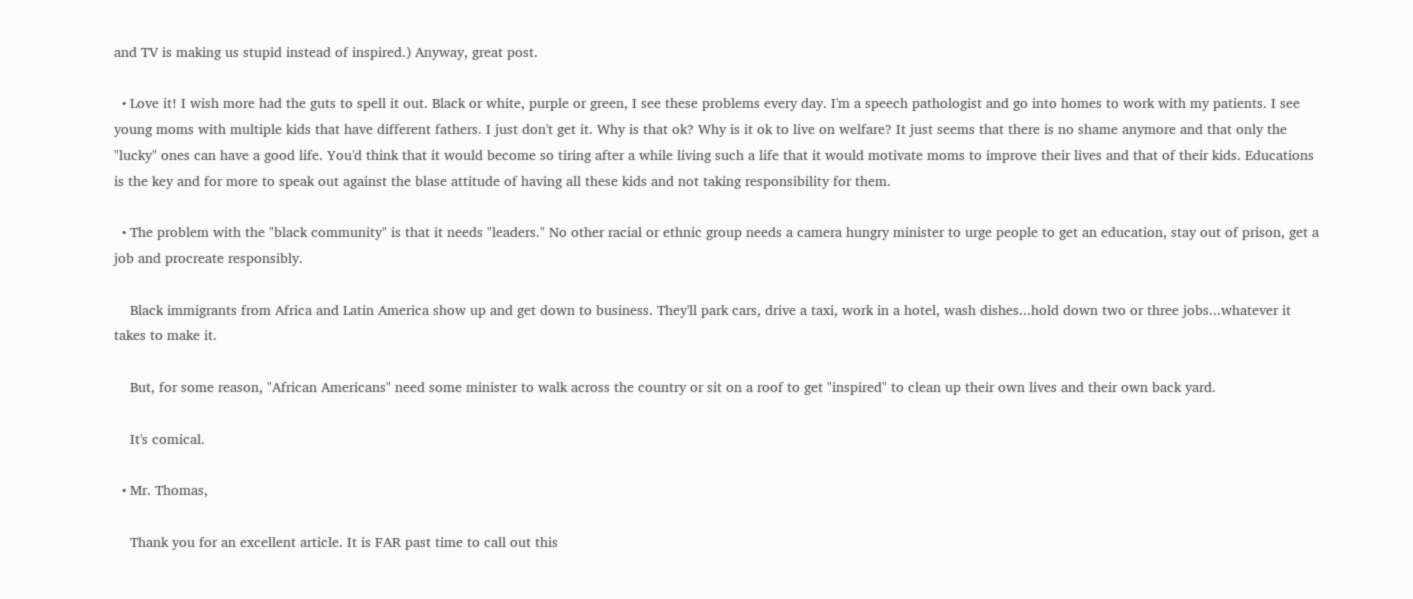and TV is making us stupid instead of inspired.) Anyway, great post.

  • Love it! I wish more had the guts to spell it out. Black or white, purple or green, I see these problems every day. I'm a speech pathologist and go into homes to work with my patients. I see young moms with multiple kids that have different fathers. I just don't get it. Why is that ok? Why is it ok to live on welfare? It just seems that there is no shame anymore and that only the "lucky" ones can have a good life. You'd think that it would become so tiring after a while living such a life that it would motivate moms to improve their lives and that of their kids. Educations is the key and for more to speak out against the blase attitude of having all these kids and not taking responsibility for them.

  • The problem with the "black community" is that it needs "leaders." No other racial or ethnic group needs a camera hungry minister to urge people to get an education, stay out of prison, get a job and procreate responsibly.

    Black immigrants from Africa and Latin America show up and get down to business. They'll park cars, drive a taxi, work in a hotel, wash dishes...hold down two or three jobs...whatever it takes to make it.

    But, for some reason, "African Americans" need some minister to walk across the country or sit on a roof to get "inspired" to clean up their own lives and their own back yard.

    It's comical.

  • Mr. Thomas,

    Thank you for an excellent article. It is FAR past time to call out this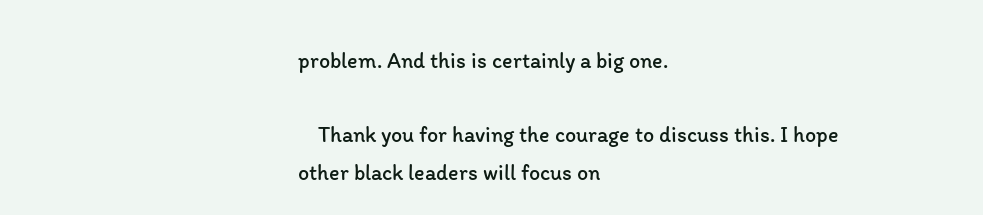problem. And this is certainly a big one.

    Thank you for having the courage to discuss this. I hope other black leaders will focus on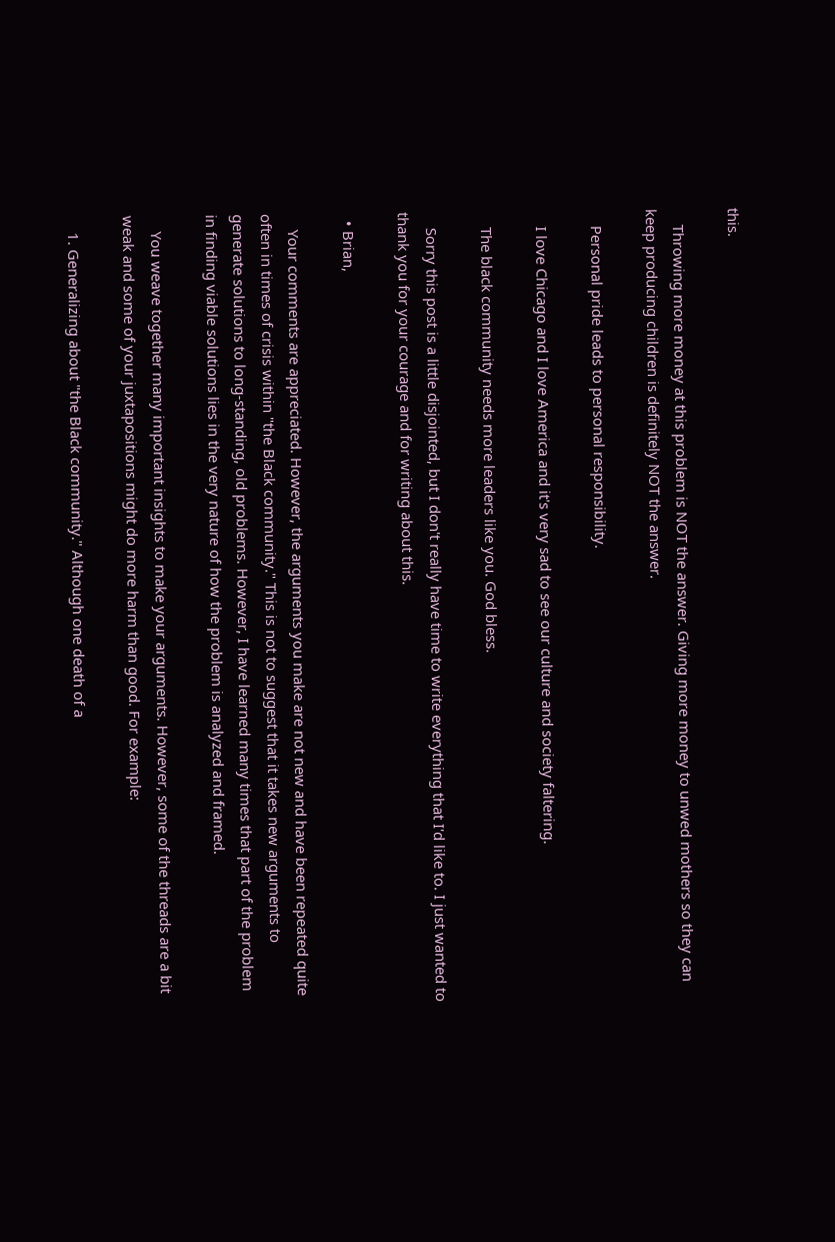this.

    Throwing more money at this problem is NOT the answer. Giving more money to unwed mothers so they can keep producing children is definitely NOT the answer.

    Personal pride leads to personal responsibility.

    I love Chicago and I love America and it's very sad to see our culture and society faltering.

    The black community needs more leaders like you. God bless.

    Sorry this post is a little disjointed, but I don't really have time to write everything that I'd like to. I just wanted to thank you for your courage and for writing about this.

  • Brian,

    Your comments are appreciated. However, the arguments you make are not new and have been repeated quite often in times of crisis within "the Black community." This is not to suggest that it takes new arguments to generate solutions to long-standing, old problems. However, I have learned many times that part of the problem in finding viable solutions lies in the very nature of how the problem is analyzed and framed.

    You weave together many important insights to make your arguments. However, some of the threads are a bit weak and some of your juxtapositions might do more harm than good. For example:

    1. Generalizing about "the Black community." Although one death of a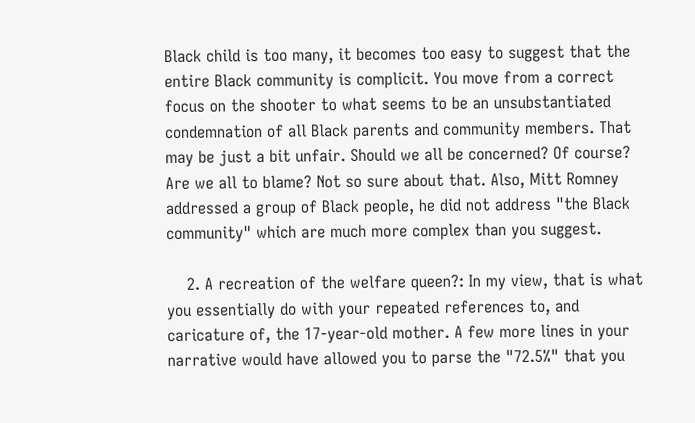Black child is too many, it becomes too easy to suggest that the entire Black community is complicit. You move from a correct focus on the shooter to what seems to be an unsubstantiated condemnation of all Black parents and community members. That may be just a bit unfair. Should we all be concerned? Of course? Are we all to blame? Not so sure about that. Also, Mitt Romney addressed a group of Black people, he did not address "the Black community" which are much more complex than you suggest.

    2. A recreation of the welfare queen?: In my view, that is what you essentially do with your repeated references to, and caricature of, the 17-year-old mother. A few more lines in your narrative would have allowed you to parse the "72.5%" that you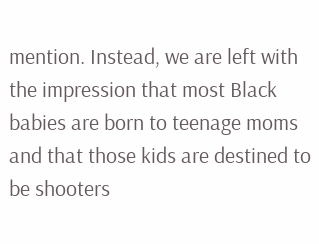mention. Instead, we are left with the impression that most Black babies are born to teenage moms and that those kids are destined to be shooters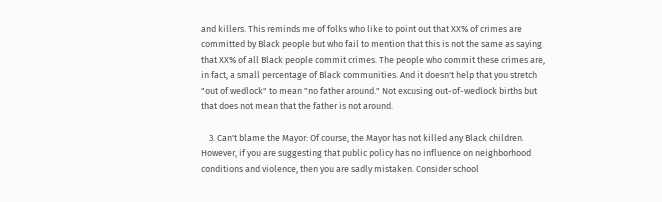and killers. This reminds me of folks who like to point out that XX% of crimes are committed by Black people but who fail to mention that this is not the same as saying that XX% of all Black people commit crimes. The people who commit these crimes are, in fact, a small percentage of Black communities. And it doesn't help that you stretch "out of wedlock" to mean "no father around." Not excusing out-of-wedlock births but that does not mean that the father is not around.

    3. Can't blame the Mayor: Of course, the Mayor has not killed any Black children. However, if you are suggesting that public policy has no influence on neighborhood conditions and violence, then you are sadly mistaken. Consider school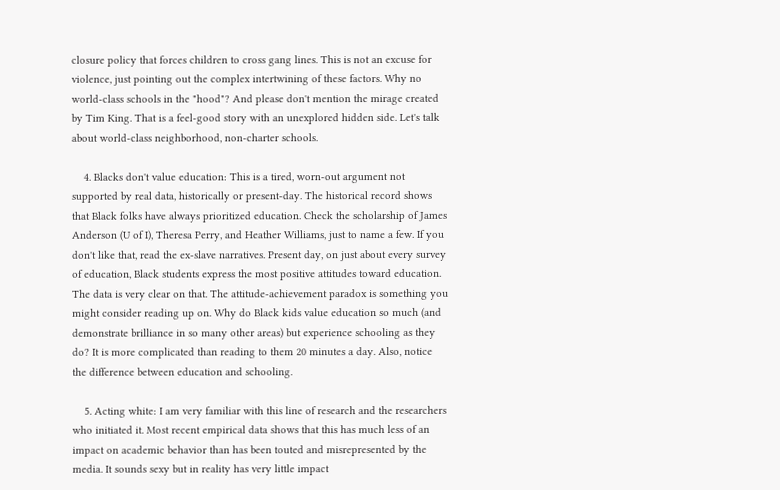closure policy that forces children to cross gang lines. This is not an excuse for violence, just pointing out the complex intertwining of these factors. Why no world-class schools in the "hood"? And please don't mention the mirage created by Tim King. That is a feel-good story with an unexplored hidden side. Let's talk about world-class neighborhood, non-charter schools.

    4. Blacks don't value education: This is a tired, worn-out argument not supported by real data, historically or present-day. The historical record shows that Black folks have always prioritized education. Check the scholarship of James Anderson (U of I), Theresa Perry, and Heather Williams, just to name a few. If you don't like that, read the ex-slave narratives. Present day, on just about every survey of education, Black students express the most positive attitudes toward education. The data is very clear on that. The attitude-achievement paradox is something you might consider reading up on. Why do Black kids value education so much (and demonstrate brilliance in so many other areas) but experience schooling as they do? It is more complicated than reading to them 20 minutes a day. Also, notice the difference between education and schooling.

    5. Acting white: I am very familiar with this line of research and the researchers who initiated it. Most recent empirical data shows that this has much less of an impact on academic behavior than has been touted and misrepresented by the media. It sounds sexy but in reality has very little impact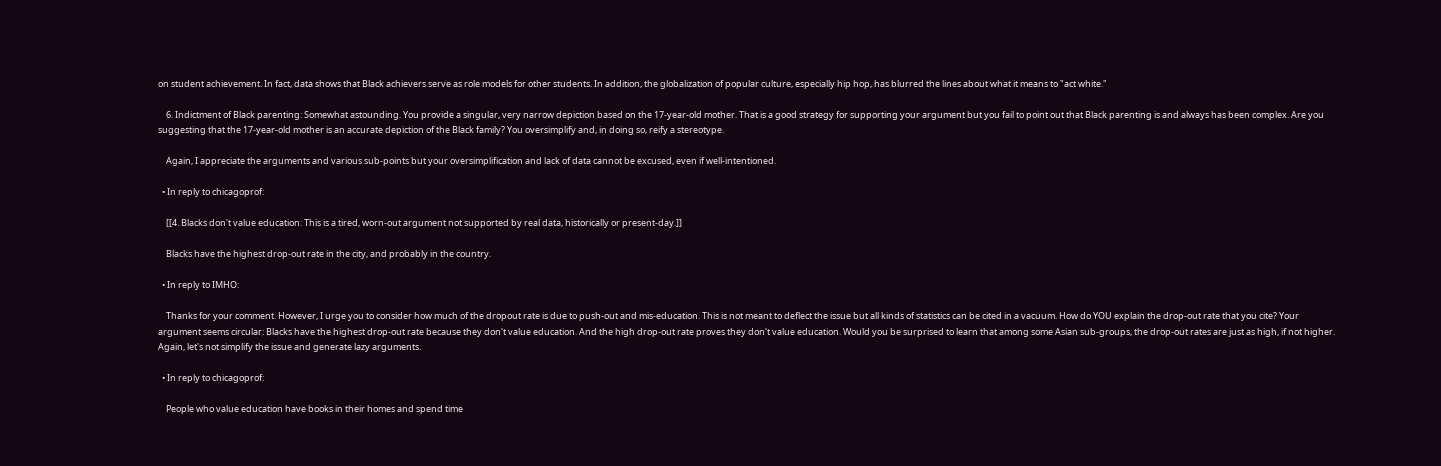on student achievement. In fact, data shows that Black achievers serve as role models for other students. In addition, the globalization of popular culture, especially hip hop, has blurred the lines about what it means to "act white."

    6. Indictment of Black parenting: Somewhat astounding. You provide a singular, very narrow depiction based on the 17-year-old mother. That is a good strategy for supporting your argument but you fail to point out that Black parenting is and always has been complex. Are you suggesting that the 17-year-old mother is an accurate depiction of the Black family? You oversimplify and, in doing so, reify a stereotype.

    Again, I appreciate the arguments and various sub-points but your oversimplification and lack of data cannot be excused, even if well-intentioned.

  • In reply to chicagoprof:

    [[4. Blacks don't value education: This is a tired, worn-out argument not supported by real data, historically or present-day.]]

    Blacks have the highest drop-out rate in the city, and probably in the country.

  • In reply to IMHO:

    Thanks for your comment. However, I urge you to consider how much of the dropout rate is due to push-out and mis-education. This is not meant to deflect the issue but all kinds of statistics can be cited in a vacuum. How do YOU explain the drop-out rate that you cite? Your argument seems circular: Blacks have the highest drop-out rate because they don't value education. And the high drop-out rate proves they don't value education. Would you be surprised to learn that among some Asian sub-groups, the drop-out rates are just as high, if not higher. Again, let's not simplify the issue and generate lazy arguments.

  • In reply to chicagoprof:

    People who value education have books in their homes and spend time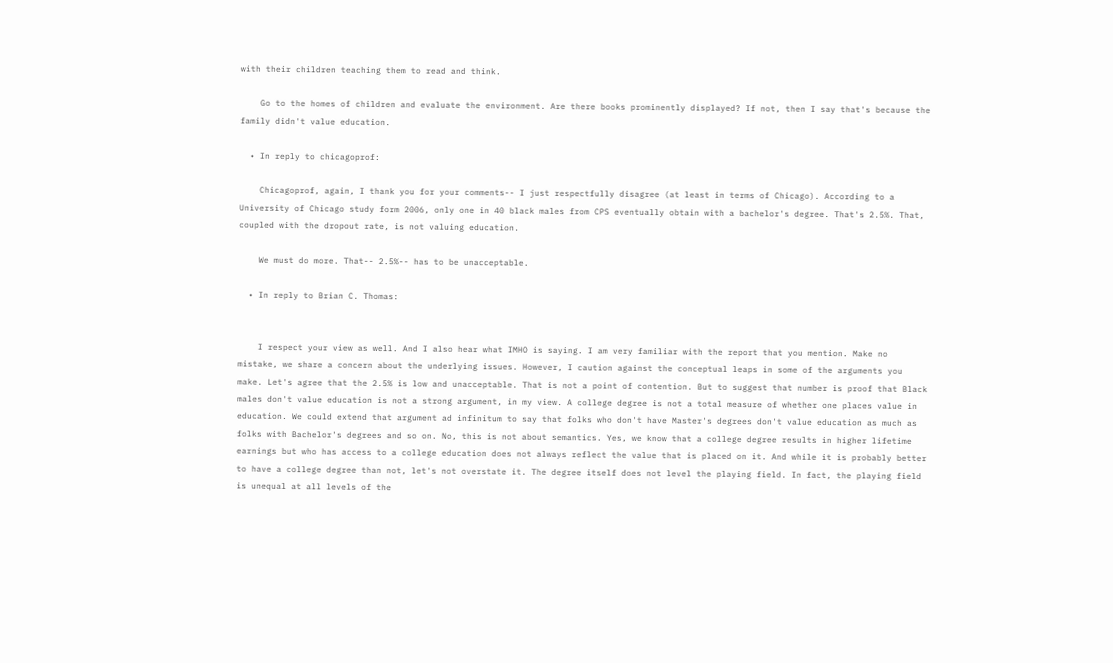with their children teaching them to read and think.

    Go to the homes of children and evaluate the environment. Are there books prominently displayed? If not, then I say that's because the family didn't value education.

  • In reply to chicagoprof:

    Chicagoprof, again, I thank you for your comments-- I just respectfully disagree (at least in terms of Chicago). According to a University of Chicago study form 2006, only one in 40 black males from CPS eventually obtain with a bachelor's degree. That's 2.5%. That, coupled with the dropout rate, is not valuing education.

    We must do more. That-- 2.5%-- has to be unacceptable.

  • In reply to Brian C. Thomas:


    I respect your view as well. And I also hear what IMHO is saying. I am very familiar with the report that you mention. Make no mistake, we share a concern about the underlying issues. However, I caution against the conceptual leaps in some of the arguments you make. Let's agree that the 2.5% is low and unacceptable. That is not a point of contention. But to suggest that number is proof that Black males don't value education is not a strong argument, in my view. A college degree is not a total measure of whether one places value in education. We could extend that argument ad infinitum to say that folks who don't have Master's degrees don't value education as much as folks with Bachelor's degrees and so on. No, this is not about semantics. Yes, we know that a college degree results in higher lifetime earnings but who has access to a college education does not always reflect the value that is placed on it. And while it is probably better to have a college degree than not, let's not overstate it. The degree itself does not level the playing field. In fact, the playing field is unequal at all levels of the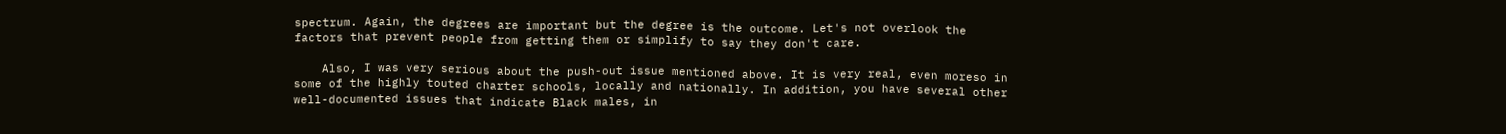spectrum. Again, the degrees are important but the degree is the outcome. Let's not overlook the factors that prevent people from getting them or simplify to say they don't care.

    Also, I was very serious about the push-out issue mentioned above. It is very real, even moreso in some of the highly touted charter schools, locally and nationally. In addition, you have several other well-documented issues that indicate Black males, in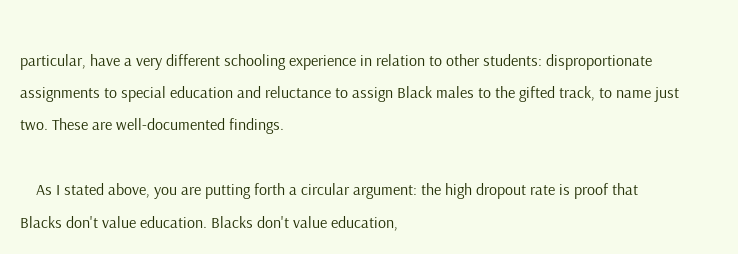particular, have a very different schooling experience in relation to other students: disproportionate assignments to special education and reluctance to assign Black males to the gifted track, to name just two. These are well-documented findings.

    As I stated above, you are putting forth a circular argument: the high dropout rate is proof that Blacks don't value education. Blacks don't value education,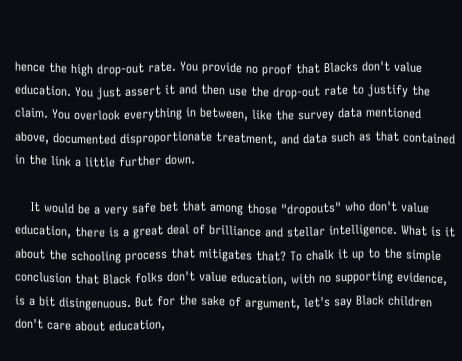hence the high drop-out rate. You provide no proof that Blacks don't value education. You just assert it and then use the drop-out rate to justify the claim. You overlook everything in between, like the survey data mentioned above, documented disproportionate treatment, and data such as that contained in the link a little further down.

    It would be a very safe bet that among those "dropouts" who don't value education, there is a great deal of brilliance and stellar intelligence. What is it about the schooling process that mitigates that? To chalk it up to the simple conclusion that Black folks don't value education, with no supporting evidence, is a bit disingenuous. But for the sake of argument, let's say Black children don't care about education,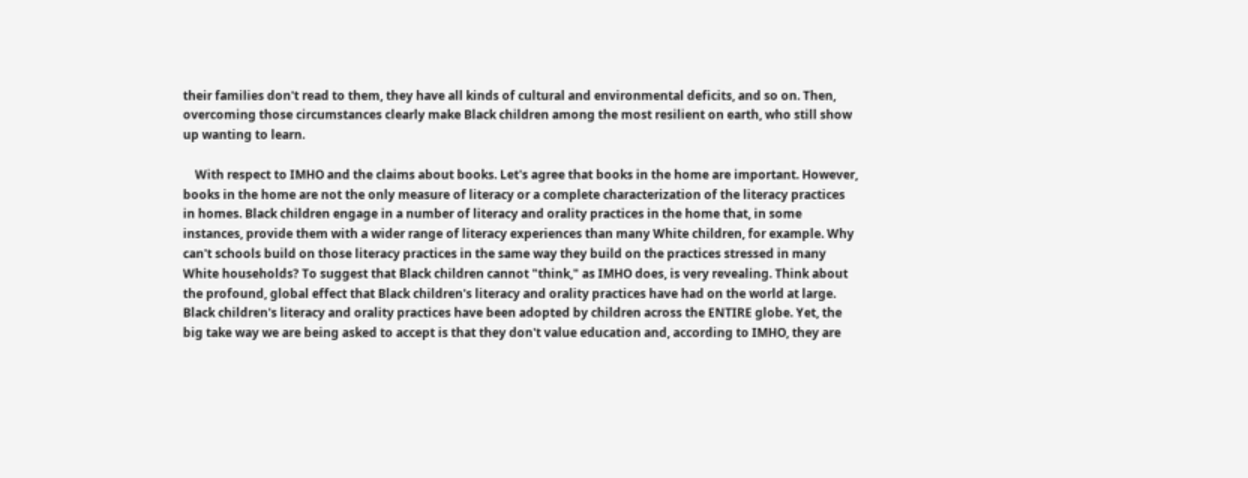their families don't read to them, they have all kinds of cultural and environmental deficits, and so on. Then, overcoming those circumstances clearly make Black children among the most resilient on earth, who still show up wanting to learn.

    With respect to IMHO and the claims about books. Let's agree that books in the home are important. However, books in the home are not the only measure of literacy or a complete characterization of the literacy practices in homes. Black children engage in a number of literacy and orality practices in the home that, in some instances, provide them with a wider range of literacy experiences than many White children, for example. Why can't schools build on those literacy practices in the same way they build on the practices stressed in many White households? To suggest that Black children cannot "think," as IMHO does, is very revealing. Think about the profound, global effect that Black children's literacy and orality practices have had on the world at large. Black children's literacy and orality practices have been adopted by children across the ENTIRE globe. Yet, the big take way we are being asked to accept is that they don't value education and, according to IMHO, they are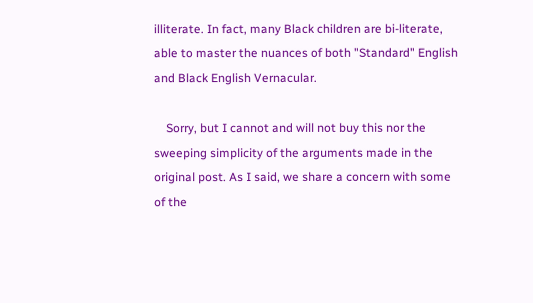illiterate. In fact, many Black children are bi-literate, able to master the nuances of both "Standard" English and Black English Vernacular.

    Sorry, but I cannot and will not buy this nor the sweeping simplicity of the arguments made in the original post. As I said, we share a concern with some of the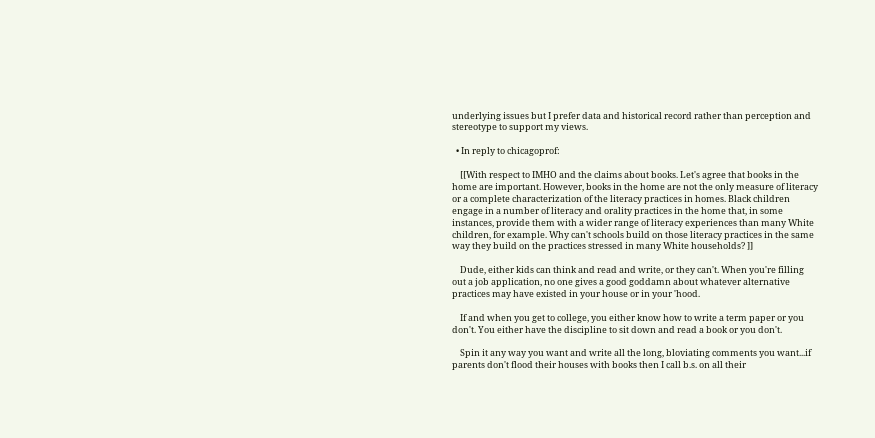underlying issues but I prefer data and historical record rather than perception and stereotype to support my views.

  • In reply to chicagoprof:

    [[With respect to IMHO and the claims about books. Let's agree that books in the home are important. However, books in the home are not the only measure of literacy or a complete characterization of the literacy practices in homes. Black children engage in a number of literacy and orality practices in the home that, in some instances, provide them with a wider range of literacy experiences than many White children, for example. Why can't schools build on those literacy practices in the same way they build on the practices stressed in many White households? ]]

    Dude, either kids can think and read and write, or they can't. When you're filling out a job application, no one gives a good goddamn about whatever alternative practices may have existed in your house or in your 'hood.

    If and when you get to college, you either know how to write a term paper or you don't. You either have the discipline to sit down and read a book or you don't.

    Spin it any way you want and write all the long, bloviating comments you want...if parents don't flood their houses with books then I call b.s. on all their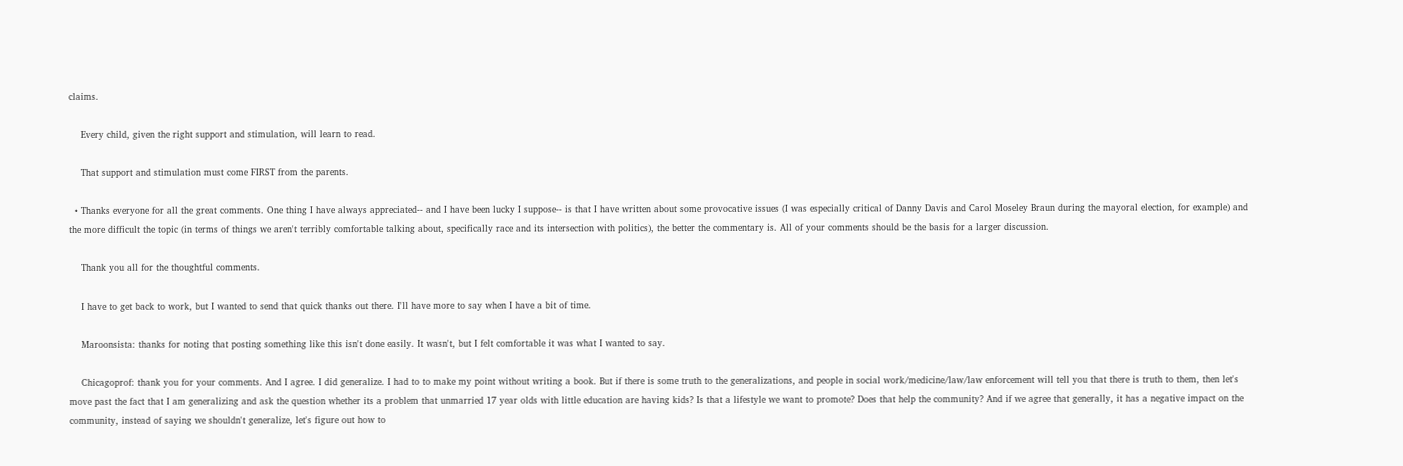claims.

    Every child, given the right support and stimulation, will learn to read.

    That support and stimulation must come FIRST from the parents.

  • Thanks everyone for all the great comments. One thing I have always appreciated-- and I have been lucky I suppose-- is that I have written about some provocative issues (I was especially critical of Danny Davis and Carol Moseley Braun during the mayoral election, for example) and the more difficult the topic (in terms of things we aren't terribly comfortable talking about, specifically race and its intersection with politics), the better the commentary is. All of your comments should be the basis for a larger discussion.

    Thank you all for the thoughtful comments.

    I have to get back to work, but I wanted to send that quick thanks out there. I'll have more to say when I have a bit of time.

    Maroonsista: thanks for noting that posting something like this isn't done easily. It wasn't, but I felt comfortable it was what I wanted to say.

    Chicagoprof: thank you for your comments. And I agree. I did generalize. I had to to make my point without writing a book. But if there is some truth to the generalizations, and people in social work/medicine/law/law enforcement will tell you that there is truth to them, then let's move past the fact that I am generalizing and ask the question whether its a problem that unmarried 17 year olds with little education are having kids? Is that a lifestyle we want to promote? Does that help the community? And if we agree that generally, it has a negative impact on the community, instead of saying we shouldn't generalize, let's figure out how to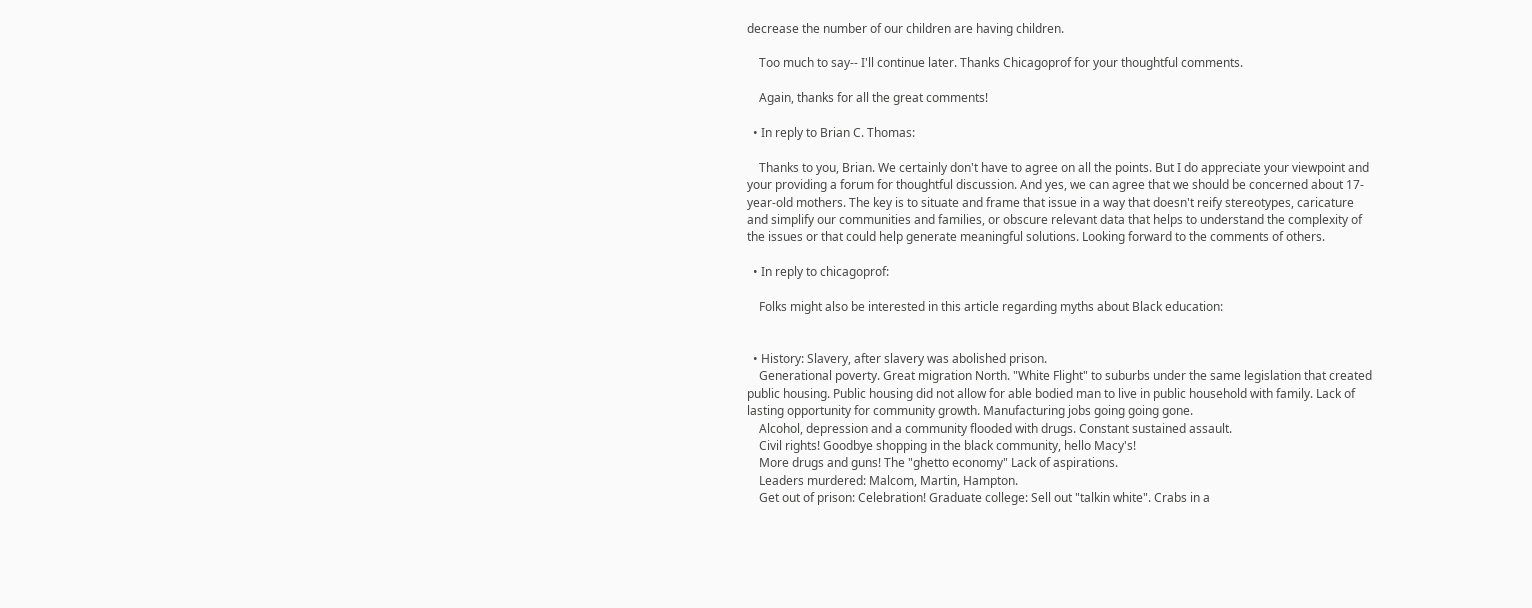decrease the number of our children are having children.

    Too much to say-- I'll continue later. Thanks Chicagoprof for your thoughtful comments.

    Again, thanks for all the great comments!

  • In reply to Brian C. Thomas:

    Thanks to you, Brian. We certainly don't have to agree on all the points. But I do appreciate your viewpoint and your providing a forum for thoughtful discussion. And yes, we can agree that we should be concerned about 17-year-old mothers. The key is to situate and frame that issue in a way that doesn't reify stereotypes, caricature and simplify our communities and families, or obscure relevant data that helps to understand the complexity of the issues or that could help generate meaningful solutions. Looking forward to the comments of others.

  • In reply to chicagoprof:

    Folks might also be interested in this article regarding myths about Black education:


  • History: Slavery, after slavery was abolished prison.
    Generational poverty. Great migration North. "White Flight" to suburbs under the same legislation that created public housing. Public housing did not allow for able bodied man to live in public household with family. Lack of lasting opportunity for community growth. Manufacturing jobs going going gone.
    Alcohol, depression and a community flooded with drugs. Constant sustained assault.
    Civil rights! Goodbye shopping in the black community, hello Macy's!
    More drugs and guns! The "ghetto economy" Lack of aspirations.
    Leaders murdered: Malcom, Martin, Hampton.
    Get out of prison: Celebration! Graduate college: Sell out "talkin white". Crabs in a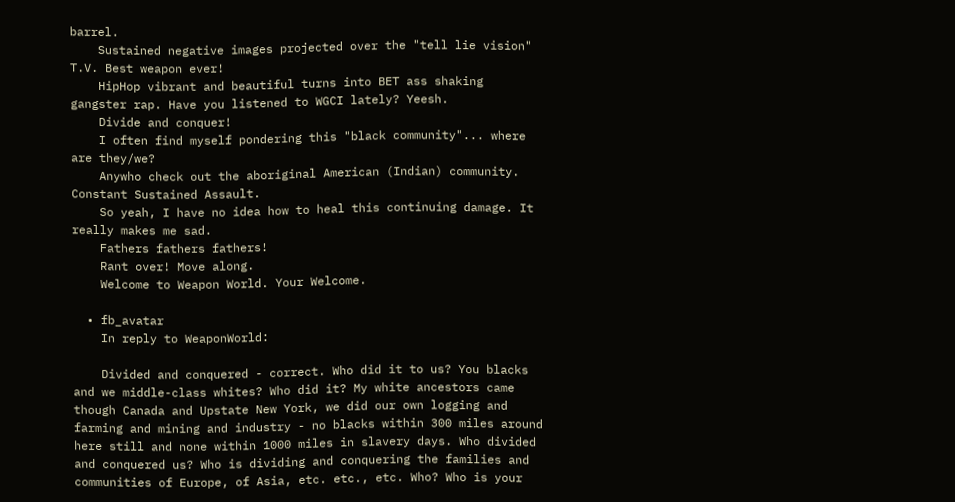barrel.
    Sustained negative images projected over the "tell lie vision" T.V. Best weapon ever!
    HipHop vibrant and beautiful turns into BET ass shaking gangster rap. Have you listened to WGCI lately? Yeesh.
    Divide and conquer!
    I often find myself pondering this "black community"... where are they/we?
    Anywho check out the aboriginal American (Indian) community. Constant Sustained Assault.
    So yeah, I have no idea how to heal this continuing damage. It really makes me sad.
    Fathers fathers fathers!
    Rant over! Move along.
    Welcome to Weapon World. Your Welcome.

  • fb_avatar
    In reply to WeaponWorld:

    Divided and conquered - correct. Who did it to us? You blacks and we middle-class whites? Who did it? My white ancestors came though Canada and Upstate New York, we did our own logging and farming and mining and industry - no blacks within 300 miles around here still and none within 1000 miles in slavery days. Who divided and conquered us? Who is dividing and conquering the families and communities of Europe, of Asia, etc. etc., etc. Who? Who is your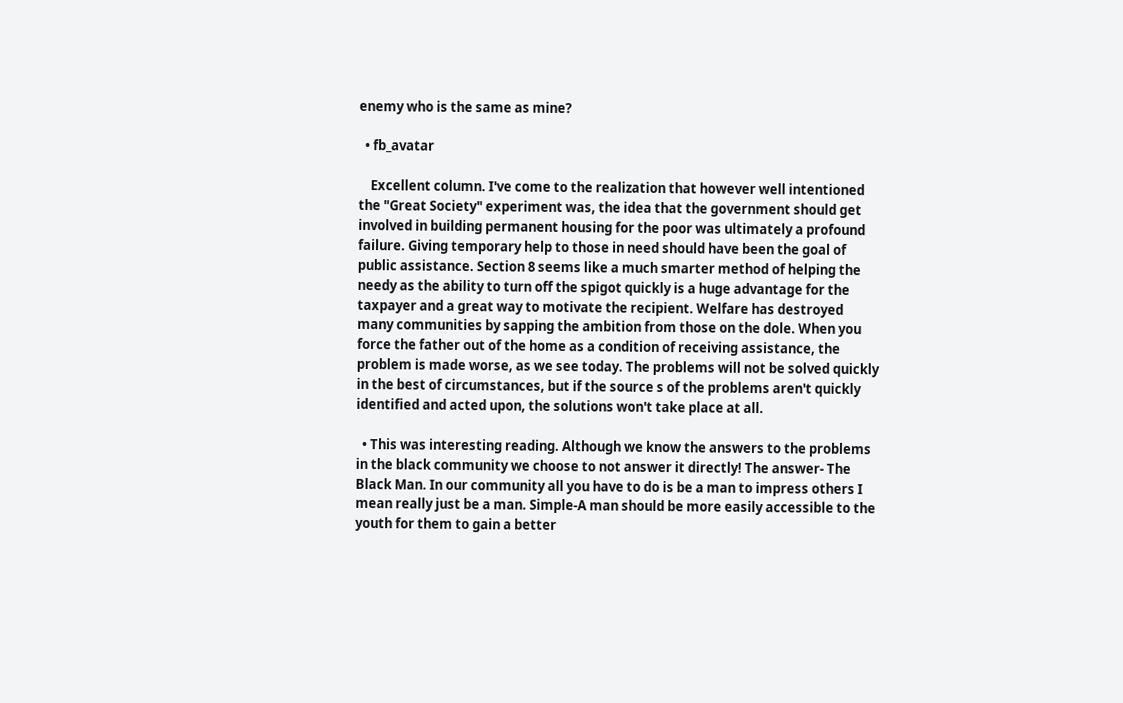enemy who is the same as mine?

  • fb_avatar

    Excellent column. I've come to the realization that however well intentioned the "Great Society" experiment was, the idea that the government should get involved in building permanent housing for the poor was ultimately a profound failure. Giving temporary help to those in need should have been the goal of public assistance. Section 8 seems like a much smarter method of helping the needy as the ability to turn off the spigot quickly is a huge advantage for the taxpayer and a great way to motivate the recipient. Welfare has destroyed many communities by sapping the ambition from those on the dole. When you force the father out of the home as a condition of receiving assistance, the problem is made worse, as we see today. The problems will not be solved quickly in the best of circumstances, but if the source s of the problems aren't quickly identified and acted upon, the solutions won't take place at all.

  • This was interesting reading. Although we know the answers to the problems in the black community we choose to not answer it directly! The answer- The Black Man. In our community all you have to do is be a man to impress others I mean really just be a man. Simple-A man should be more easily accessible to the youth for them to gain a better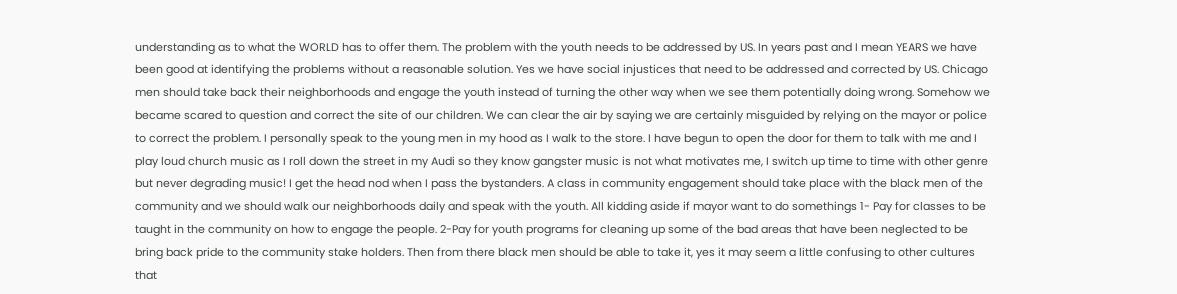understanding as to what the WORLD has to offer them. The problem with the youth needs to be addressed by US. In years past and I mean YEARS we have been good at identifying the problems without a reasonable solution. Yes we have social injustices that need to be addressed and corrected by US. Chicago men should take back their neighborhoods and engage the youth instead of turning the other way when we see them potentially doing wrong. Somehow we became scared to question and correct the site of our children. We can clear the air by saying we are certainly misguided by relying on the mayor or police to correct the problem. I personally speak to the young men in my hood as I walk to the store. I have begun to open the door for them to talk with me and I play loud church music as I roll down the street in my Audi so they know gangster music is not what motivates me, I switch up time to time with other genre but never degrading music! I get the head nod when I pass the bystanders. A class in community engagement should take place with the black men of the community and we should walk our neighborhoods daily and speak with the youth. All kidding aside if mayor want to do somethings 1- Pay for classes to be taught in the community on how to engage the people. 2-Pay for youth programs for cleaning up some of the bad areas that have been neglected to be bring back pride to the community stake holders. Then from there black men should be able to take it, yes it may seem a little confusing to other cultures that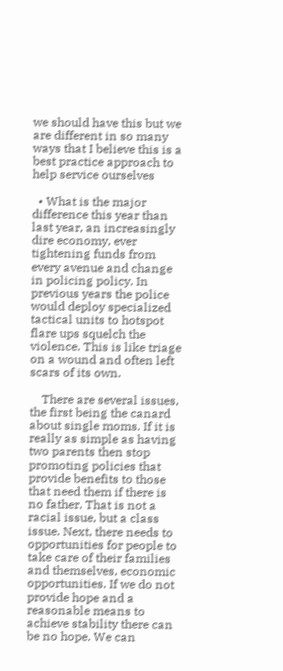we should have this but we are different in so many ways that I believe this is a best practice approach to help service ourselves

  • What is the major difference this year than last year, an increasingly dire economy, ever tightening funds from every avenue and change in policing policy. In previous years the police would deploy specialized tactical units to hotspot flare ups squelch the violence. This is like triage on a wound and often left scars of its own.

    There are several issues, the first being the canard about single moms. If it is really as simple as having two parents then stop promoting policies that provide benefits to those that need them if there is no father. That is not a racial issue, but a class issue. Next, there needs to opportunities for people to take care of their families and themselves, economic opportunities. If we do not provide hope and a reasonable means to achieve stability there can be no hope. We can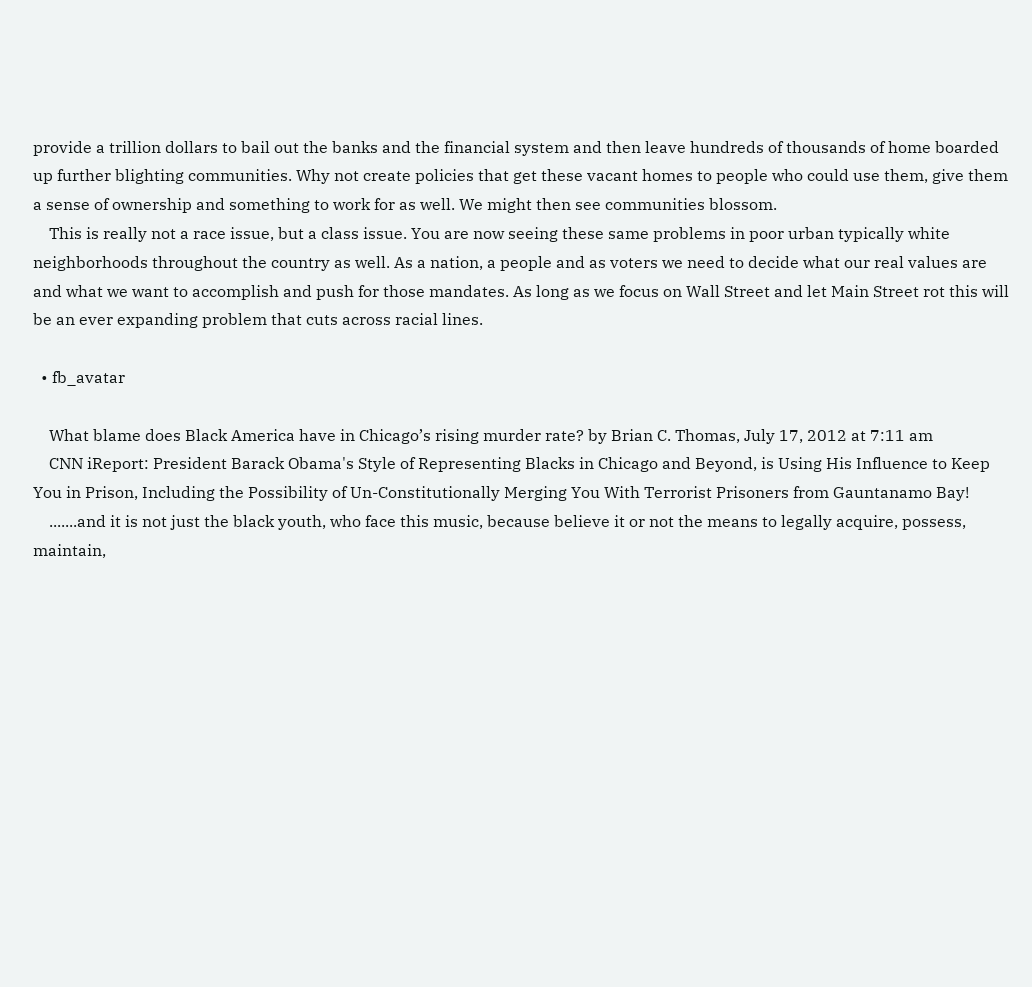provide a trillion dollars to bail out the banks and the financial system and then leave hundreds of thousands of home boarded up further blighting communities. Why not create policies that get these vacant homes to people who could use them, give them a sense of ownership and something to work for as well. We might then see communities blossom.
    This is really not a race issue, but a class issue. You are now seeing these same problems in poor urban typically white neighborhoods throughout the country as well. As a nation, a people and as voters we need to decide what our real values are and what we want to accomplish and push for those mandates. As long as we focus on Wall Street and let Main Street rot this will be an ever expanding problem that cuts across racial lines.

  • fb_avatar

    What blame does Black America have in Chicago’s rising murder rate? by Brian C. Thomas, July 17, 2012 at 7:11 am
    CNN iReport: President Barack Obama's Style of Representing Blacks in Chicago and Beyond, is Using His Influence to Keep You in Prison, Including the Possibility of Un-Constitutionally Merging You With Terrorist Prisoners from Gauntanamo Bay!
    .......and it is not just the black youth, who face this music, because believe it or not the means to legally acquire, possess, maintain,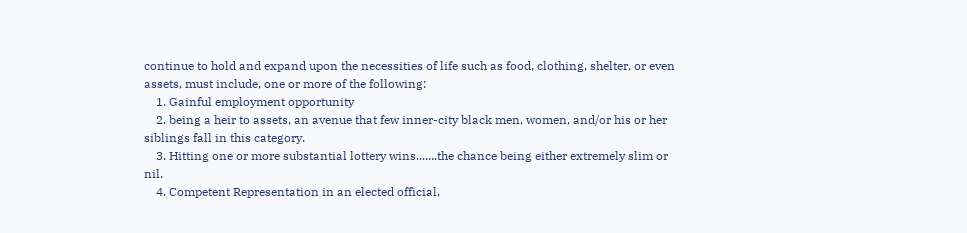continue to hold and expand upon the necessities of life such as food, clothing, shelter, or even assets, must include, one or more of the following:
    1. Gainful employment opportunity
    2. being a heir to assets, an avenue that few inner-city black men, women, and/or his or her siblings fall in this category.
    3. Hitting one or more substantial lottery wins.......the chance being either extremely slim or nil.
    4. Competent Representation in an elected official,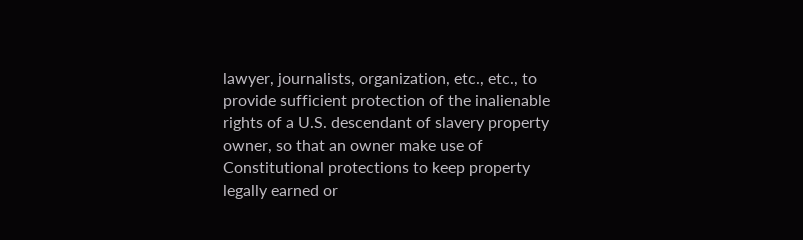lawyer, journalists, organization, etc., etc., to provide sufficient protection of the inalienable rights of a U.S. descendant of slavery property owner, so that an owner make use of Constitutional protections to keep property legally earned or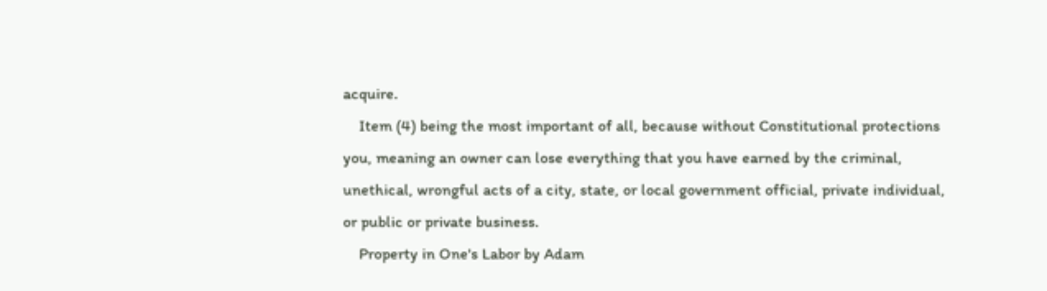acquire.
    Item (4) being the most important of all, because without Constitutional protections you, meaning an owner can lose everything that you have earned by the criminal, unethical, wrongful acts of a city, state, or local government official, private individual, or public or private business.
    Property in One's Labor by Adam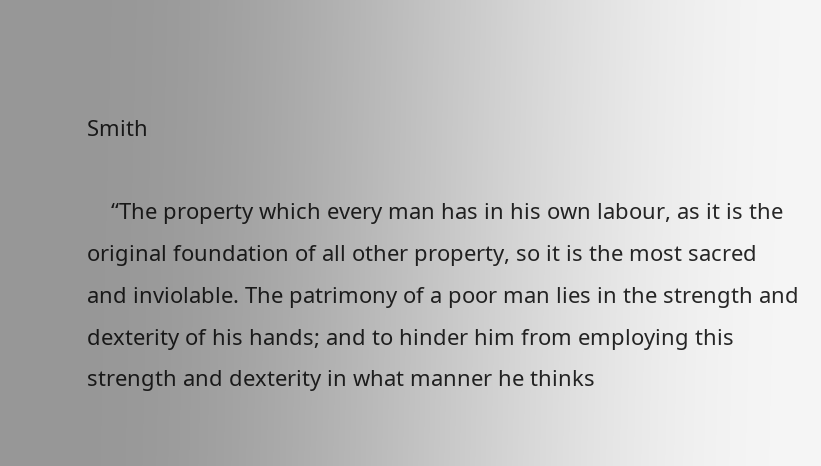Smith

    “The property which every man has in his own labour, as it is the original foundation of all other property, so it is the most sacred and inviolable. The patrimony of a poor man lies in the strength and dexterity of his hands; and to hinder him from employing this strength and dexterity in what manner he thinks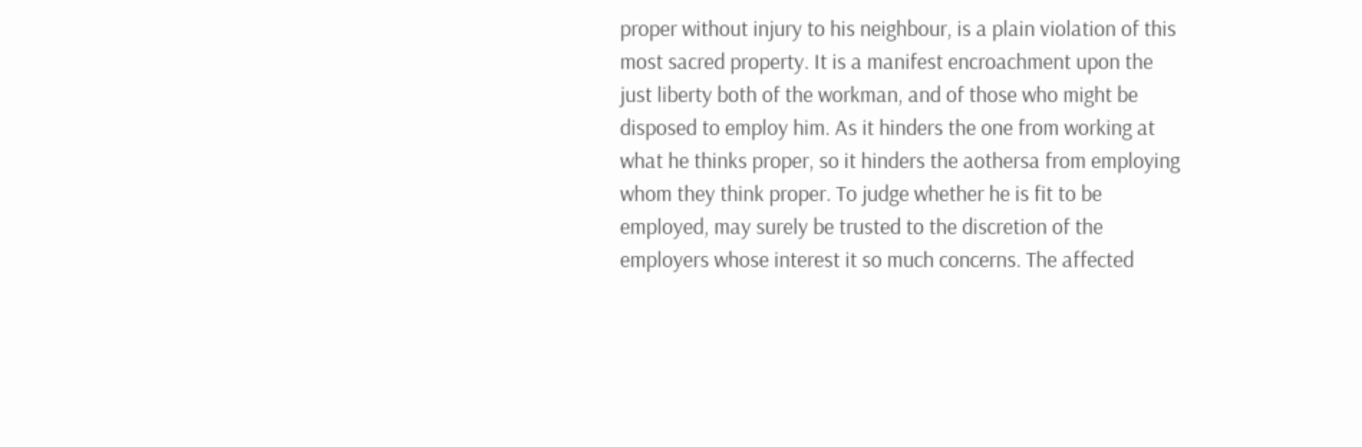proper without injury to his neighbour, is a plain violation of this most sacred property. It is a manifest encroachment upon the just liberty both of the workman, and of those who might be disposed to employ him. As it hinders the one from working at what he thinks proper, so it hinders the aothersa from employing whom they think proper. To judge whether he is fit to be employed, may surely be trusted to the discretion of the employers whose interest it so much concerns. The affected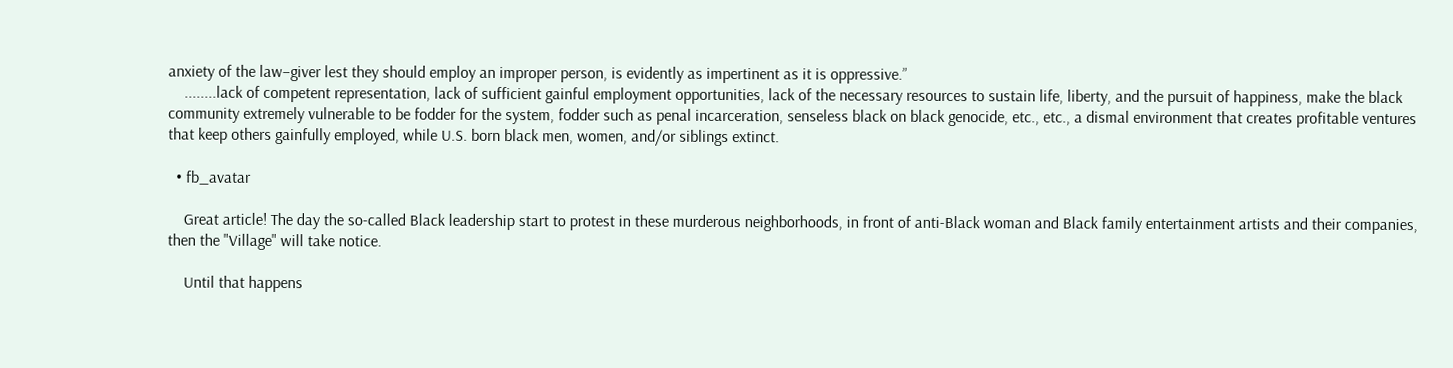anxiety of the law–giver lest they should employ an improper person, is evidently as impertinent as it is oppressive.”
    ........lack of competent representation, lack of sufficient gainful employment opportunities, lack of the necessary resources to sustain life, liberty, and the pursuit of happiness, make the black community extremely vulnerable to be fodder for the system, fodder such as penal incarceration, senseless black on black genocide, etc., etc., a dismal environment that creates profitable ventures that keep others gainfully employed, while U.S. born black men, women, and/or siblings extinct.

  • fb_avatar

    Great article! The day the so-called Black leadership start to protest in these murderous neighborhoods, in front of anti-Black woman and Black family entertainment artists and their companies, then the "Village" will take notice.

    Until that happens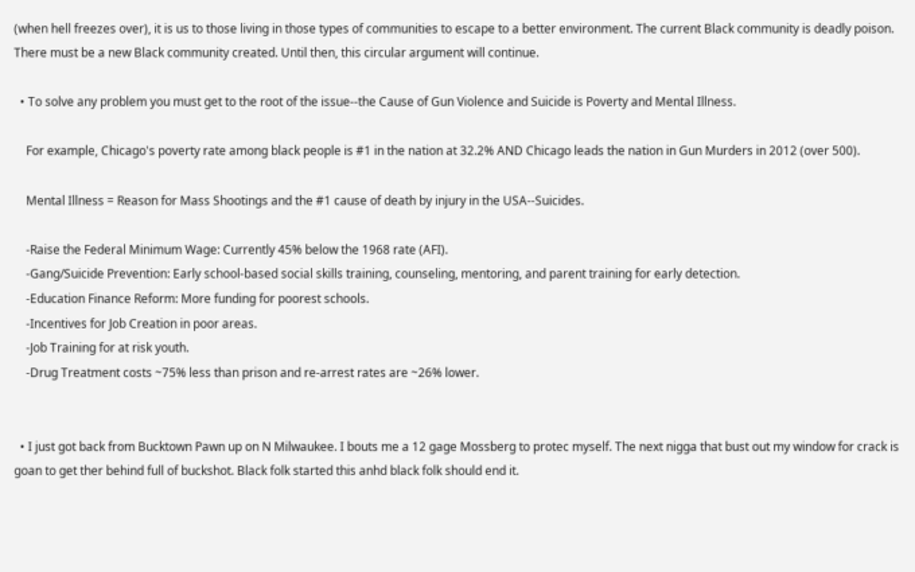(when hell freezes over), it is us to those living in those types of communities to escape to a better environment. The current Black community is deadly poison. There must be a new Black community created. Until then, this circular argument will continue.

  • To solve any problem you must get to the root of the issue--the Cause of Gun Violence and Suicide is Poverty and Mental Illness.

    For example, Chicago's poverty rate among black people is #1 in the nation at 32.2% AND Chicago leads the nation in Gun Murders in 2012 (over 500).

    Mental Illness = Reason for Mass Shootings and the #1 cause of death by injury in the USA--Suicides.

    -Raise the Federal Minimum Wage: Currently 45% below the 1968 rate (AFI).
    -Gang/Suicide Prevention: Early school-based social skills training, counseling, mentoring, and parent training for early detection.
    -Education Finance Reform: More funding for poorest schools.
    -Incentives for Job Creation in poor areas.
    -Job Training for at risk youth.
    -Drug Treatment costs ~75% less than prison and re-arrest rates are ~26% lower.


  • I just got back from Bucktown Pawn up on N Milwaukee. I bouts me a 12 gage Mossberg to protec myself. The next nigga that bust out my window for crack is goan to get ther behind full of buckshot. Black folk started this anhd black folk should end it.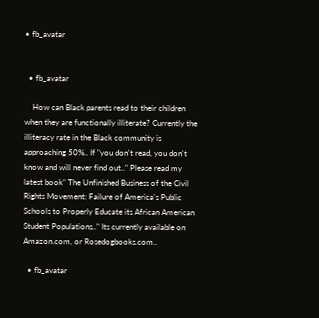• fb_avatar


  • fb_avatar

    How can Black parents read to their children when they are functionally illiterate? Currently the illiteracy rate in the Black community is approaching 50%.. If "you don't read, you don't know and will never find out.." Please read my latest book" The Unfinished Business of the Civil Rights Movement: Failure of America's Public Schools to Properly Educate its African American Student Populations.." Its currently available on Amazon.com, or Rosedogbooks.com..

  • fb_avatar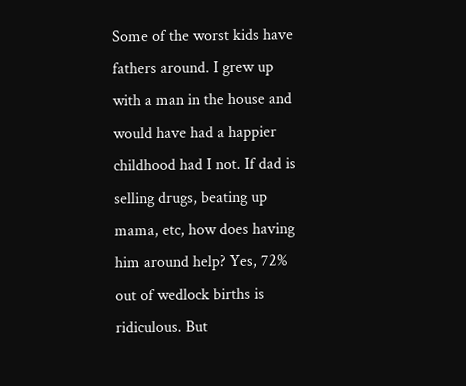Some of the worst kids have fathers around. I grew up with a man in the house and would have had a happier childhood had I not. If dad is selling drugs, beating up mama, etc, how does having him around help? Yes, 72% out of wedlock births is ridiculous. But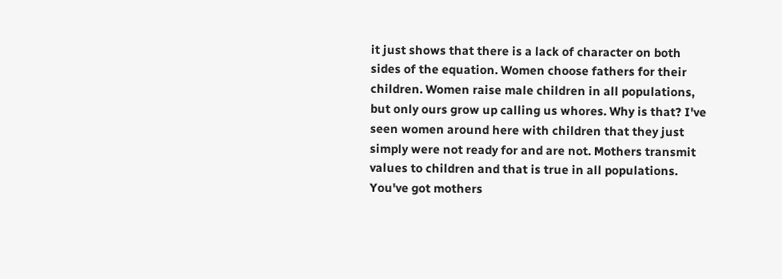it just shows that there is a lack of character on both sides of the equation. Women choose fathers for their children. Women raise male children in all populations, but only ours grow up calling us whores. Why is that? I've seen women around here with children that they just simply were not ready for and are not. Mothers transmit values to children and that is true in all populations. You've got mothers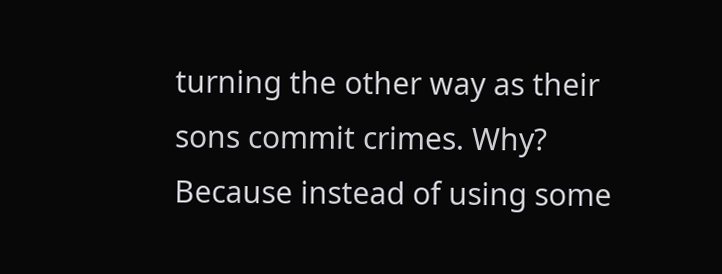turning the other way as their sons commit crimes. Why? Because instead of using some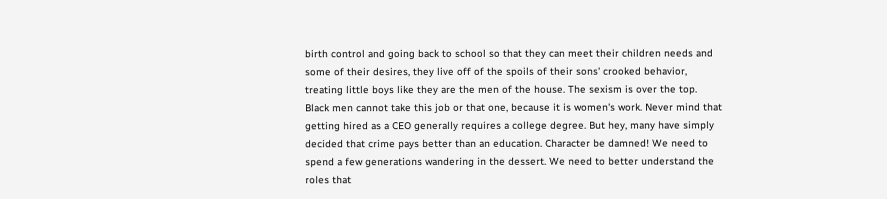birth control and going back to school so that they can meet their children needs and some of their desires, they live off of the spoils of their sons' crooked behavior, treating little boys like they are the men of the house. The sexism is over the top. Black men cannot take this job or that one, because it is women's work. Never mind that getting hired as a CEO generally requires a college degree. But hey, many have simply decided that crime pays better than an education. Character be damned! We need to spend a few generations wandering in the dessert. We need to better understand the roles that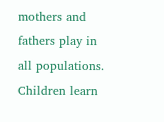mothers and fathers play in all populations. Children learn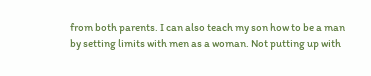from both parents. I can also teach my son how to be a man by setting limits with men as a woman. Not putting up with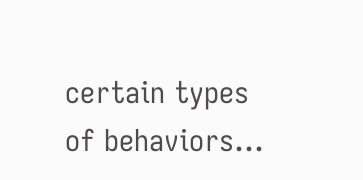certain types of behaviors...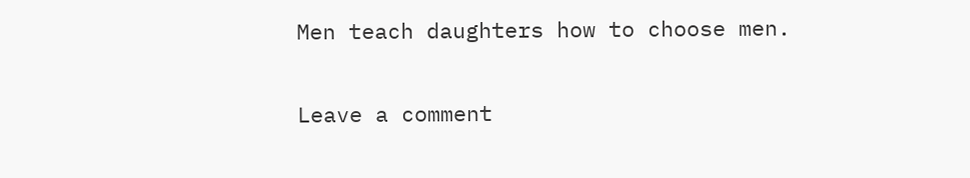Men teach daughters how to choose men.

Leave a comment